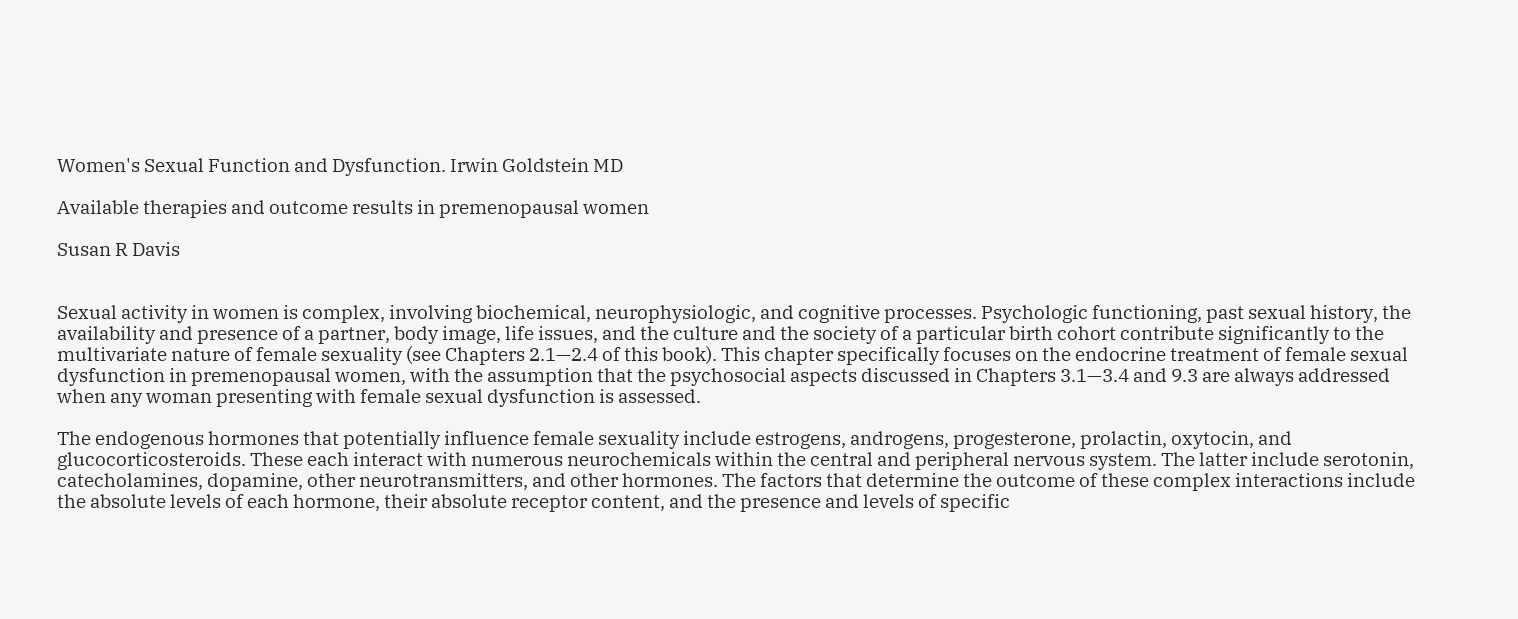Women's Sexual Function and Dysfunction. Irwin Goldstein MD

Available therapies and outcome results in premenopausal women

Susan R Davis


Sexual activity in women is complex, involving biochemical, neurophysiologic, and cognitive processes. Psychologic functioning, past sexual history, the availability and presence of a partner, body image, life issues, and the culture and the society of a particular birth cohort contribute significantly to the multivariate nature of female sexuality (see Chapters 2.1—2.4 of this book). This chapter specifically focuses on the endocrine treatment of female sexual dysfunction in premenopausal women, with the assumption that the psychosocial aspects discussed in Chapters 3.1—3.4 and 9.3 are always addressed when any woman presenting with female sexual dysfunction is assessed.

The endogenous hormones that potentially influence female sexuality include estrogens, androgens, progesterone, prolactin, oxytocin, and glucocorticosteroids. These each interact with numerous neurochemicals within the central and peripheral nervous system. The latter include serotonin, catecholamines, dopamine, other neurotransmitters, and other hormones. The factors that determine the outcome of these complex interactions include the absolute levels of each hormone, their absolute receptor content, and the presence and levels of specific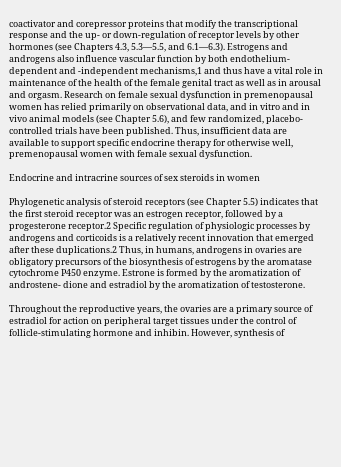coactivator and corepressor proteins that modify the transcriptional response and the up- or down-regulation of receptor levels by other hormones (see Chapters 4.3, 5.3—5.5, and 6.1—6.3). Estrogens and androgens also influence vascular function by both endothelium-dependent and -independent mechanisms,1 and thus have a vital role in maintenance of the health of the female genital tract as well as in arousal and orgasm. Research on female sexual dysfunction in premenopausal women has relied primarily on observational data, and in vitro and in vivo animal models (see Chapter 5.6), and few randomized, placebo-controlled trials have been published. Thus, insufficient data are available to support specific endocrine therapy for otherwise well, premenopausal women with female sexual dysfunction.

Endocrine and intracrine sources of sex steroids in women

Phylogenetic analysis of steroid receptors (see Chapter 5.5) indicates that the first steroid receptor was an estrogen receptor, followed by a progesterone receptor.2 Specific regulation of physiologic processes by androgens and corticoids is a relatively recent innovation that emerged after these duplications.2 Thus, in humans, androgens in ovaries are obligatory precursors of the biosynthesis of estrogens by the aromatase cytochrome P450 enzyme. Estrone is formed by the aromatization of androstene- dione and estradiol by the aromatization of testosterone.

Throughout the reproductive years, the ovaries are a primary source of estradiol for action on peripheral target tissues under the control of follicle-stimulating hormone and inhibin. However, synthesis of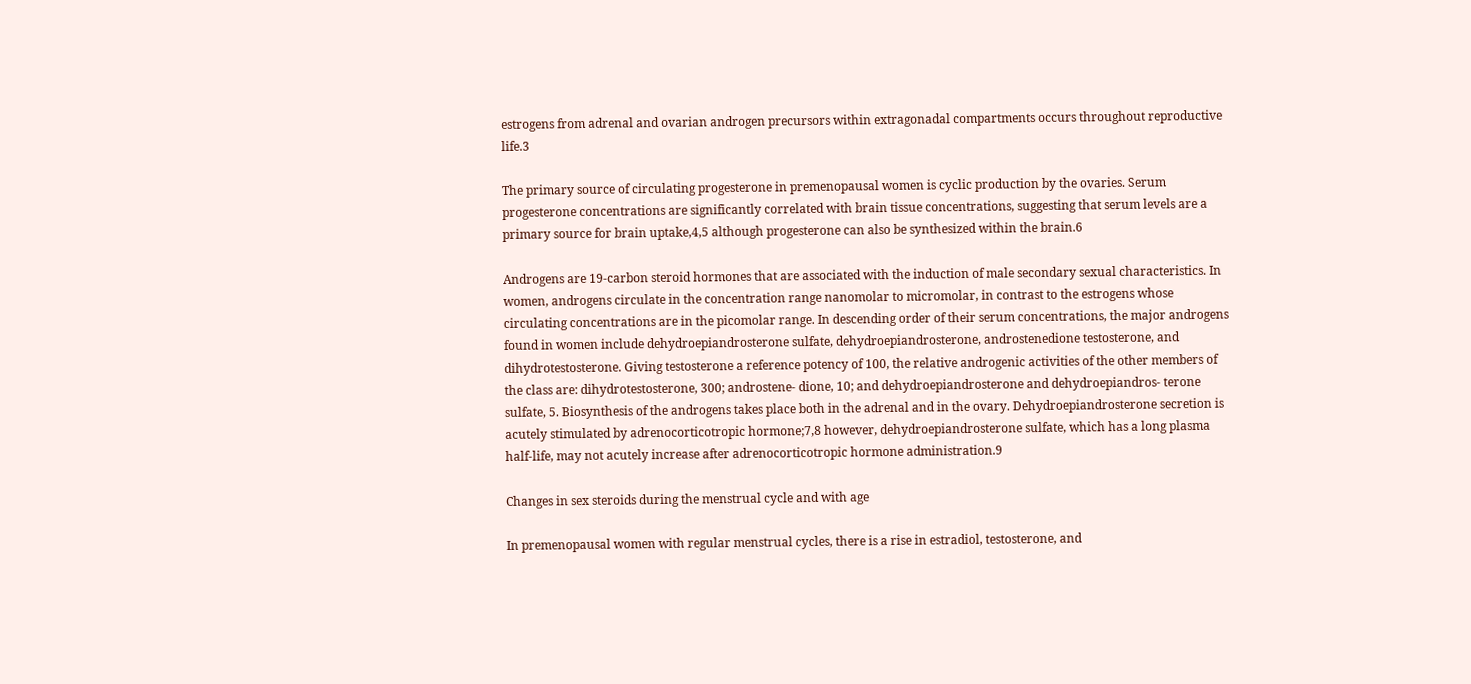estrogens from adrenal and ovarian androgen precursors within extragonadal compartments occurs throughout reproductive life.3

The primary source of circulating progesterone in premenopausal women is cyclic production by the ovaries. Serum progesterone concentrations are significantly correlated with brain tissue concentrations, suggesting that serum levels are a primary source for brain uptake,4,5 although progesterone can also be synthesized within the brain.6

Androgens are 19-carbon steroid hormones that are associated with the induction of male secondary sexual characteristics. In women, androgens circulate in the concentration range nanomolar to micromolar, in contrast to the estrogens whose circulating concentrations are in the picomolar range. In descending order of their serum concentrations, the major androgens found in women include dehydroepiandrosterone sulfate, dehydroepiandrosterone, androstenedione testosterone, and dihydrotestosterone. Giving testosterone a reference potency of 100, the relative androgenic activities of the other members of the class are: dihydrotestosterone, 300; androstene- dione, 10; and dehydroepiandrosterone and dehydroepiandros- terone sulfate, 5. Biosynthesis of the androgens takes place both in the adrenal and in the ovary. Dehydroepiandrosterone secretion is acutely stimulated by adrenocorticotropic hormone;7,8 however, dehydroepiandrosterone sulfate, which has a long plasma half-life, may not acutely increase after adrenocorticotropic hormone administration.9

Changes in sex steroids during the menstrual cycle and with age

In premenopausal women with regular menstrual cycles, there is a rise in estradiol, testosterone, and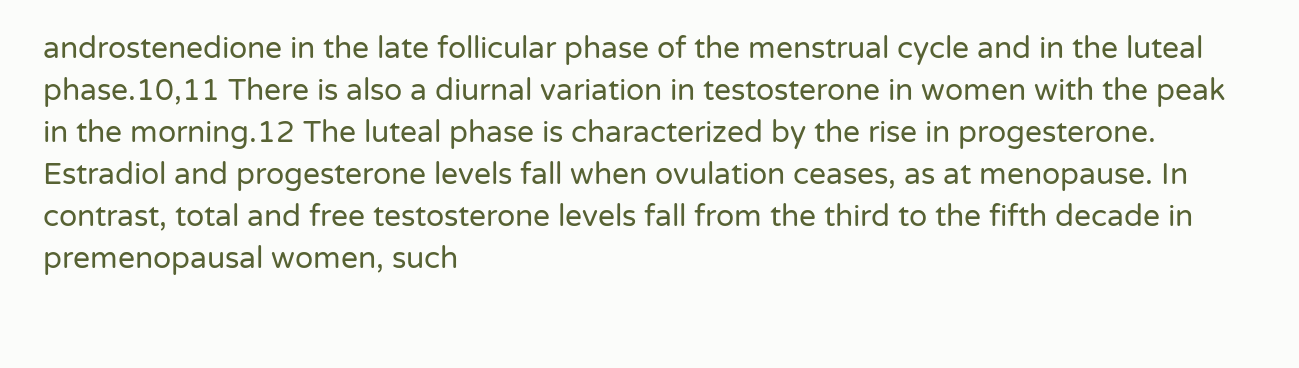androstenedione in the late follicular phase of the menstrual cycle and in the luteal phase.10,11 There is also a diurnal variation in testosterone in women with the peak in the morning.12 The luteal phase is characterized by the rise in progesterone. Estradiol and progesterone levels fall when ovulation ceases, as at menopause. In contrast, total and free testosterone levels fall from the third to the fifth decade in premenopausal women, such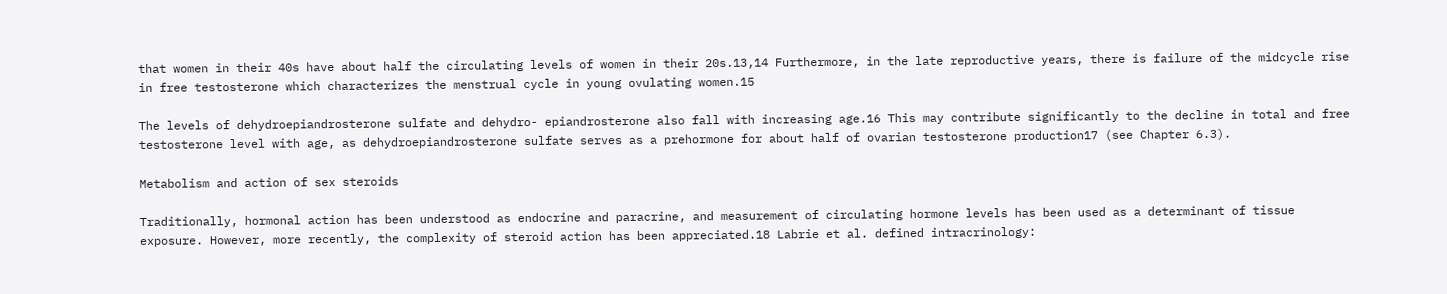that women in their 40s have about half the circulating levels of women in their 20s.13,14 Furthermore, in the late reproductive years, there is failure of the midcycle rise in free testosterone which characterizes the menstrual cycle in young ovulating women.15

The levels of dehydroepiandrosterone sulfate and dehydro- epiandrosterone also fall with increasing age.16 This may contribute significantly to the decline in total and free testosterone level with age, as dehydroepiandrosterone sulfate serves as a prehormone for about half of ovarian testosterone production17 (see Chapter 6.3).

Metabolism and action of sex steroids

Traditionally, hormonal action has been understood as endocrine and paracrine, and measurement of circulating hormone levels has been used as a determinant of tissue exposure. However, more recently, the complexity of steroid action has been appreciated.18 Labrie et al. defined intracrinology: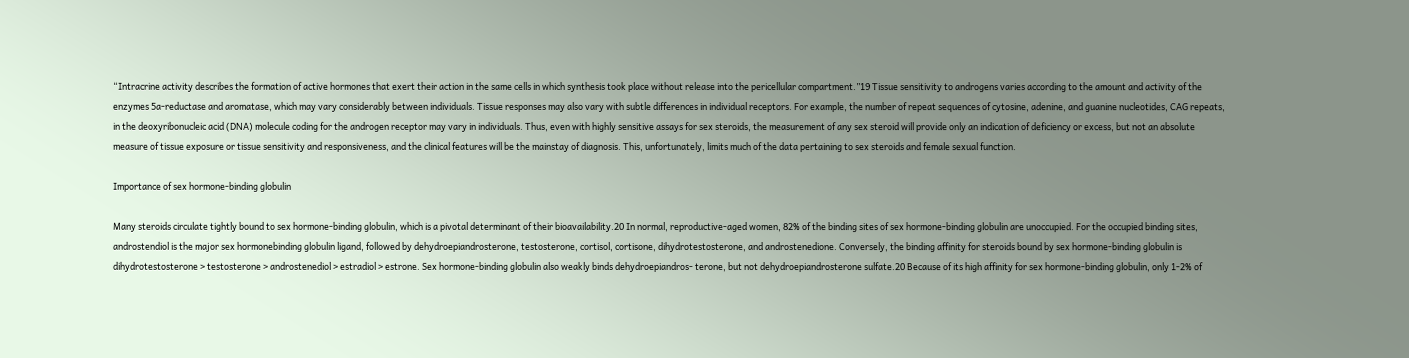“Intracrine activity describes the formation of active hormones that exert their action in the same cells in which synthesis took place without release into the pericellular compartment.”19 Tissue sensitivity to androgens varies according to the amount and activity of the enzymes 5a-reductase and aromatase, which may vary considerably between individuals. Tissue responses may also vary with subtle differences in individual receptors. For example, the number of repeat sequences of cytosine, adenine, and guanine nucleotides, CAG repeats, in the deoxyribonucleic acid (DNA) molecule coding for the androgen receptor may vary in individuals. Thus, even with highly sensitive assays for sex steroids, the measurement of any sex steroid will provide only an indication of deficiency or excess, but not an absolute measure of tissue exposure or tissue sensitivity and responsiveness, and the clinical features will be the mainstay of diagnosis. This, unfortunately, limits much of the data pertaining to sex steroids and female sexual function.

Importance of sex hormone-binding globulin

Many steroids circulate tightly bound to sex hormone-binding globulin, which is a pivotal determinant of their bioavailability.20 In normal, reproductive-aged women, 82% of the binding sites of sex hormone-binding globulin are unoccupied. For the occupied binding sites, androstendiol is the major sex hormonebinding globulin ligand, followed by dehydroepiandrosterone, testosterone, cortisol, cortisone, dihydrotestosterone, and androstenedione. Conversely, the binding affinity for steroids bound by sex hormone-binding globulin is dihydrotestosterone > testosterone > androstenediol > estradiol > estrone. Sex hormone-binding globulin also weakly binds dehydroepiandros- terone, but not dehydroepiandrosterone sulfate.20 Because of its high affinity for sex hormone-binding globulin, only 1-2% of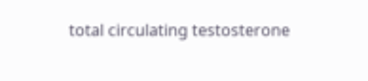total circulating testosterone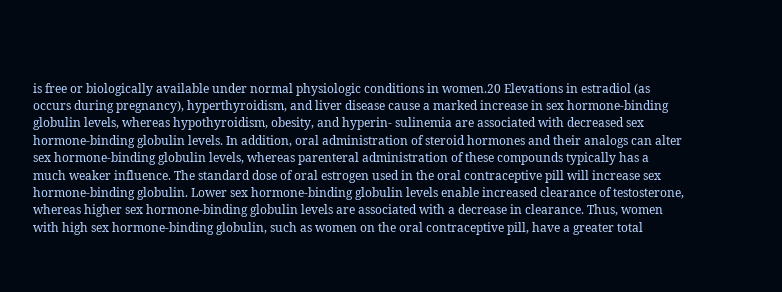is free or biologically available under normal physiologic conditions in women.20 Elevations in estradiol (as occurs during pregnancy), hyperthyroidism, and liver disease cause a marked increase in sex hormone-binding globulin levels, whereas hypothyroidism, obesity, and hyperin- sulinemia are associated with decreased sex hormone-binding globulin levels. In addition, oral administration of steroid hormones and their analogs can alter sex hormone-binding globulin levels, whereas parenteral administration of these compounds typically has a much weaker influence. The standard dose of oral estrogen used in the oral contraceptive pill will increase sex hormone-binding globulin. Lower sex hormone-binding globulin levels enable increased clearance of testosterone, whereas higher sex hormone-binding globulin levels are associated with a decrease in clearance. Thus, women with high sex hormone-binding globulin, such as women on the oral contraceptive pill, have a greater total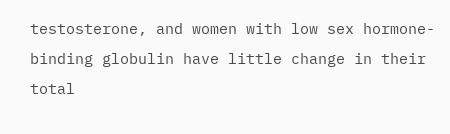testosterone, and women with low sex hormone-binding globulin have little change in their total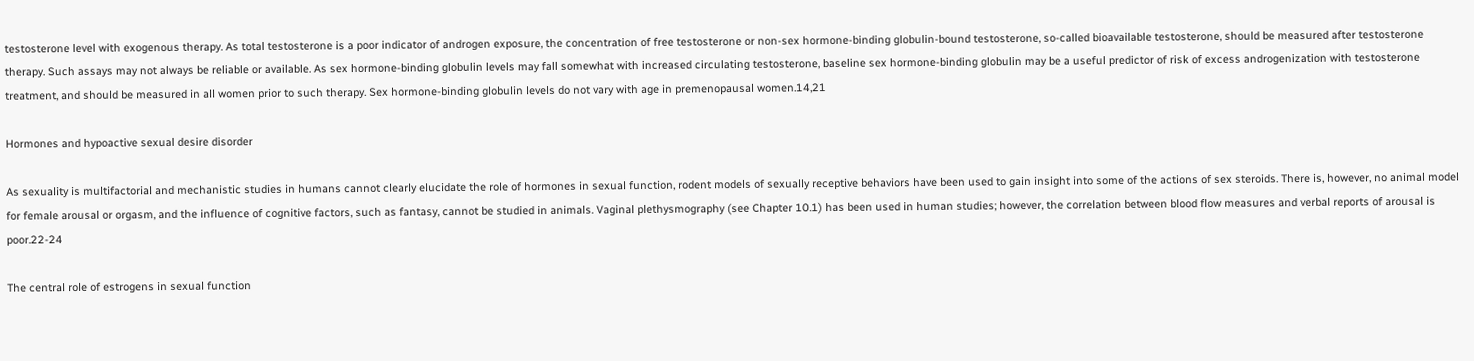testosterone level with exogenous therapy. As total testosterone is a poor indicator of androgen exposure, the concentration of free testosterone or non-sex hormone-binding globulin-bound testosterone, so-called bioavailable testosterone, should be measured after testosterone therapy. Such assays may not always be reliable or available. As sex hormone-binding globulin levels may fall somewhat with increased circulating testosterone, baseline sex hormone-binding globulin may be a useful predictor of risk of excess androgenization with testosterone treatment, and should be measured in all women prior to such therapy. Sex hormone-binding globulin levels do not vary with age in premenopausal women.14,21

Hormones and hypoactive sexual desire disorder

As sexuality is multifactorial and mechanistic studies in humans cannot clearly elucidate the role of hormones in sexual function, rodent models of sexually receptive behaviors have been used to gain insight into some of the actions of sex steroids. There is, however, no animal model for female arousal or orgasm, and the influence of cognitive factors, such as fantasy, cannot be studied in animals. Vaginal plethysmography (see Chapter 10.1) has been used in human studies; however, the correlation between blood flow measures and verbal reports of arousal is poor.22-24

The central role of estrogens in sexual function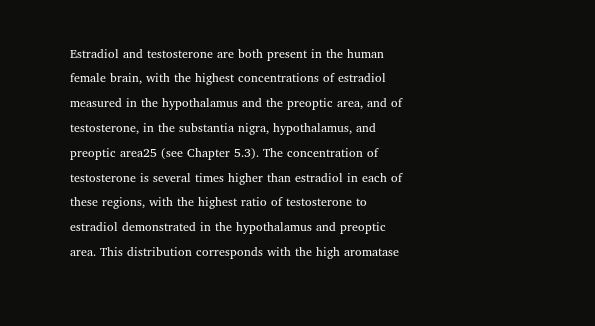Estradiol and testosterone are both present in the human female brain, with the highest concentrations of estradiol measured in the hypothalamus and the preoptic area, and of testosterone, in the substantia nigra, hypothalamus, and preoptic area25 (see Chapter 5.3). The concentration of testosterone is several times higher than estradiol in each of these regions, with the highest ratio of testosterone to estradiol demonstrated in the hypothalamus and preoptic area. This distribution corresponds with the high aromatase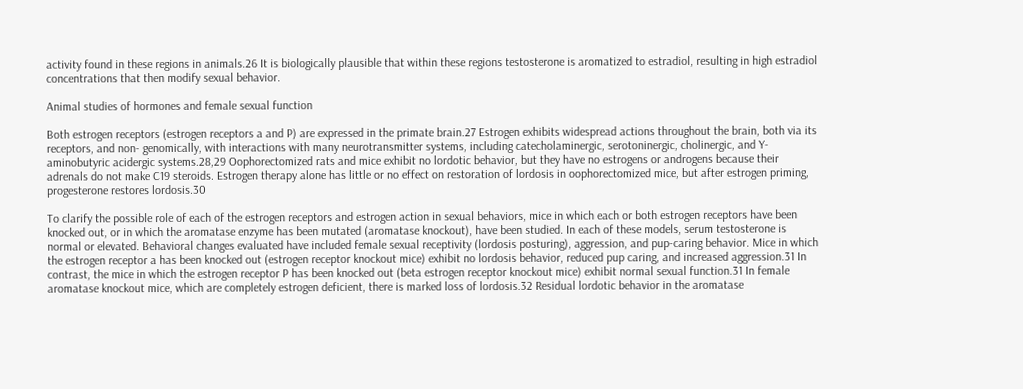activity found in these regions in animals.26 It is biologically plausible that within these regions testosterone is aromatized to estradiol, resulting in high estradiol concentrations that then modify sexual behavior.

Animal studies of hormones and female sexual function

Both estrogen receptors (estrogen receptors a and P) are expressed in the primate brain.27 Estrogen exhibits widespread actions throughout the brain, both via its receptors, and non- genomically, with interactions with many neurotransmitter systems, including catecholaminergic, serotoninergic, cholinergic, and Y-aminobutyric acidergic systems.28,29 Oophorectomized rats and mice exhibit no lordotic behavior, but they have no estrogens or androgens because their adrenals do not make C19 steroids. Estrogen therapy alone has little or no effect on restoration of lordosis in oophorectomized mice, but after estrogen priming, progesterone restores lordosis.30

To clarify the possible role of each of the estrogen receptors and estrogen action in sexual behaviors, mice in which each or both estrogen receptors have been knocked out, or in which the aromatase enzyme has been mutated (aromatase knockout), have been studied. In each of these models, serum testosterone is normal or elevated. Behavioral changes evaluated have included female sexual receptivity (lordosis posturing), aggression, and pup-caring behavior. Mice in which the estrogen receptor a has been knocked out (estrogen receptor knockout mice) exhibit no lordosis behavior, reduced pup caring, and increased aggression.31 In contrast, the mice in which the estrogen receptor P has been knocked out (beta estrogen receptor knockout mice) exhibit normal sexual function.31 In female aromatase knockout mice, which are completely estrogen deficient, there is marked loss of lordosis.32 Residual lordotic behavior in the aromatase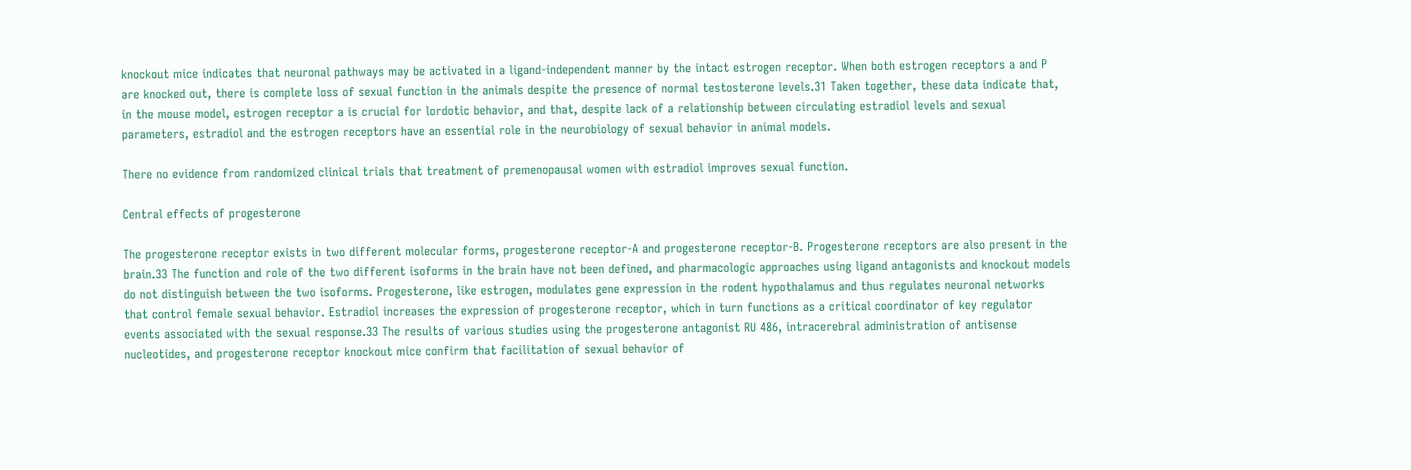knockout mice indicates that neuronal pathways may be activated in a ligand-independent manner by the intact estrogen receptor. When both estrogen receptors a and P are knocked out, there is complete loss of sexual function in the animals despite the presence of normal testosterone levels.31 Taken together, these data indicate that, in the mouse model, estrogen receptor a is crucial for lordotic behavior, and that, despite lack of a relationship between circulating estradiol levels and sexual parameters, estradiol and the estrogen receptors have an essential role in the neurobiology of sexual behavior in animal models.

There no evidence from randomized clinical trials that treatment of premenopausal women with estradiol improves sexual function.

Central effects of progesterone

The progesterone receptor exists in two different molecular forms, progesterone receptor-A and progesterone receptor-B. Progesterone receptors are also present in the brain.33 The function and role of the two different isoforms in the brain have not been defined, and pharmacologic approaches using ligand antagonists and knockout models do not distinguish between the two isoforms. Progesterone, like estrogen, modulates gene expression in the rodent hypothalamus and thus regulates neuronal networks that control female sexual behavior. Estradiol increases the expression of progesterone receptor, which in turn functions as a critical coordinator of key regulator events associated with the sexual response.33 The results of various studies using the progesterone antagonist RU 486, intracerebral administration of antisense nucleotides, and progesterone receptor knockout mice confirm that facilitation of sexual behavior of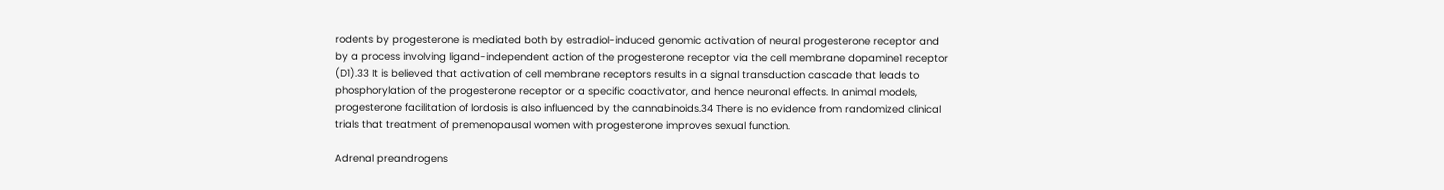rodents by progesterone is mediated both by estradiol-induced genomic activation of neural progesterone receptor and by a process involving ligand-independent action of the progesterone receptor via the cell membrane dopamine1 receptor (D1).33 It is believed that activation of cell membrane receptors results in a signal transduction cascade that leads to phosphorylation of the progesterone receptor or a specific coactivator, and hence neuronal effects. In animal models, progesterone facilitation of lordosis is also influenced by the cannabinoids.34 There is no evidence from randomized clinical trials that treatment of premenopausal women with progesterone improves sexual function.

Adrenal preandrogens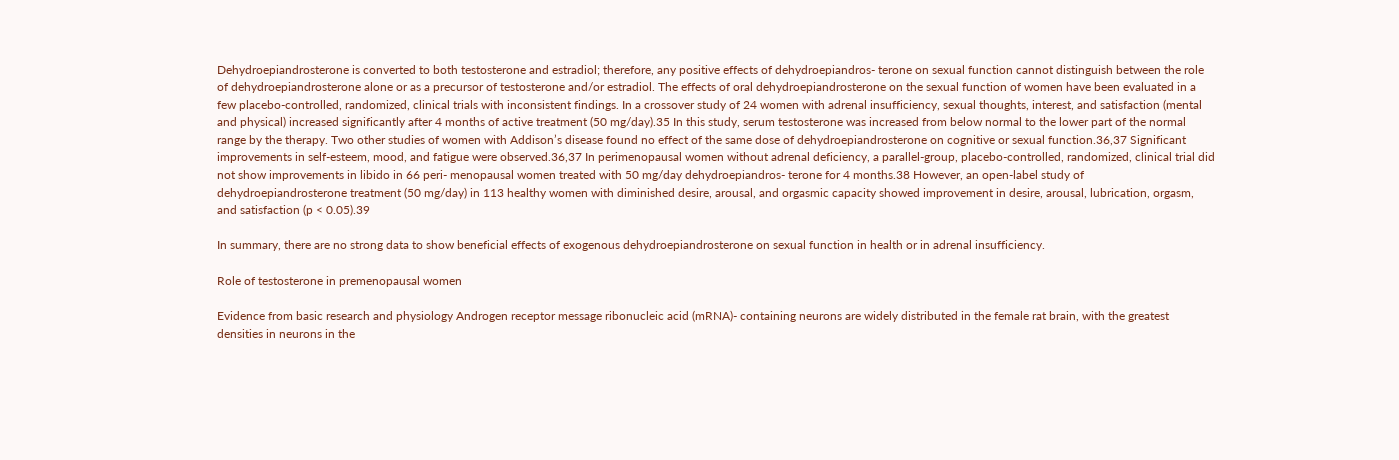Dehydroepiandrosterone is converted to both testosterone and estradiol; therefore, any positive effects of dehydroepiandros- terone on sexual function cannot distinguish between the role of dehydroepiandrosterone alone or as a precursor of testosterone and/or estradiol. The effects of oral dehydroepiandrosterone on the sexual function of women have been evaluated in a few placebo-controlled, randomized, clinical trials with inconsistent findings. In a crossover study of 24 women with adrenal insufficiency, sexual thoughts, interest, and satisfaction (mental and physical) increased significantly after 4 months of active treatment (50 mg/day).35 In this study, serum testosterone was increased from below normal to the lower part of the normal range by the therapy. Two other studies of women with Addison’s disease found no effect of the same dose of dehydroepiandrosterone on cognitive or sexual function.36,37 Significant improvements in self-esteem, mood, and fatigue were observed.36,37 In perimenopausal women without adrenal deficiency, a parallel-group, placebo-controlled, randomized, clinical trial did not show improvements in libido in 66 peri- menopausal women treated with 50 mg/day dehydroepiandros- terone for 4 months.38 However, an open-label study of dehydroepiandrosterone treatment (50 mg/day) in 113 healthy women with diminished desire, arousal, and orgasmic capacity showed improvement in desire, arousal, lubrication, orgasm, and satisfaction (p < 0.05).39

In summary, there are no strong data to show beneficial effects of exogenous dehydroepiandrosterone on sexual function in health or in adrenal insufficiency.

Role of testosterone in premenopausal women

Evidence from basic research and physiology Androgen receptor message ribonucleic acid (mRNA)- containing neurons are widely distributed in the female rat brain, with the greatest densities in neurons in the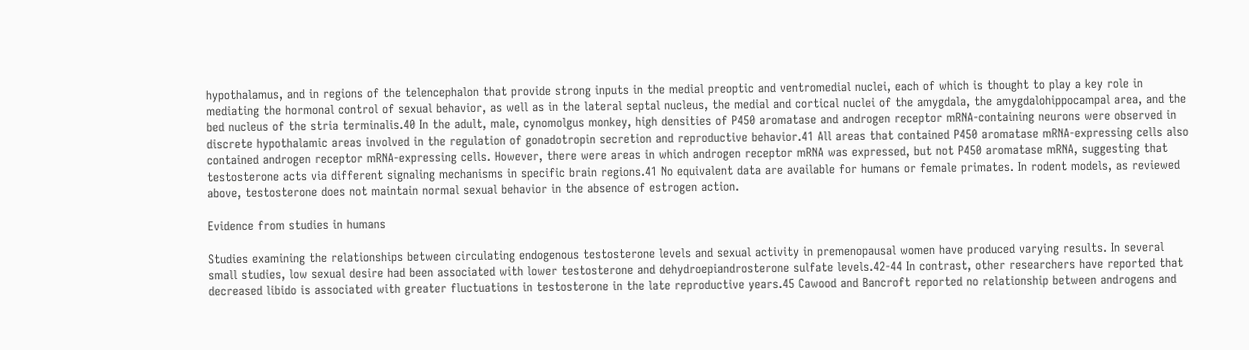hypothalamus, and in regions of the telencephalon that provide strong inputs in the medial preoptic and ventromedial nuclei, each of which is thought to play a key role in mediating the hormonal control of sexual behavior, as well as in the lateral septal nucleus, the medial and cortical nuclei of the amygdala, the amygdalohippocampal area, and the bed nucleus of the stria terminalis.40 In the adult, male, cynomolgus monkey, high densities of P450 aromatase and androgen receptor mRNA-containing neurons were observed in discrete hypothalamic areas involved in the regulation of gonadotropin secretion and reproductive behavior.41 All areas that contained P450 aromatase mRNA-expressing cells also contained androgen receptor mRNA-expressing cells. However, there were areas in which androgen receptor mRNA was expressed, but not P450 aromatase mRNA, suggesting that testosterone acts via different signaling mechanisms in specific brain regions.41 No equivalent data are available for humans or female primates. In rodent models, as reviewed above, testosterone does not maintain normal sexual behavior in the absence of estrogen action.

Evidence from studies in humans

Studies examining the relationships between circulating endogenous testosterone levels and sexual activity in premenopausal women have produced varying results. In several small studies, low sexual desire had been associated with lower testosterone and dehydroepiandrosterone sulfate levels.42-44 In contrast, other researchers have reported that decreased libido is associated with greater fluctuations in testosterone in the late reproductive years.45 Cawood and Bancroft reported no relationship between androgens and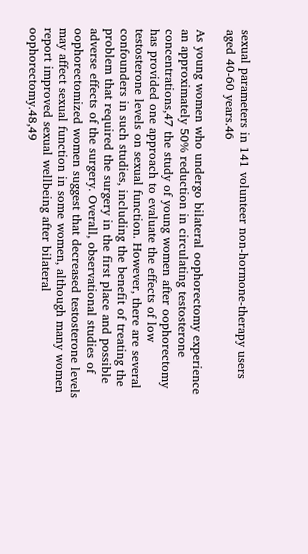sexual parameters in 141 volunteer non-hormone-therapy users aged 40-60 years.46

As young women who undergo bilateral oophorectomy experience an approximately 50% reduction in circulating testosterone concentrations,47 the study of young women after oophorectomy has provided one approach to evaluate the effects of low testosterone levels on sexual function. However, there are several confounders in such studies, including the benefit of treating the problem that required the surgery in the first place and possible adverse effects of the surgery. Overall, observational studies of oophorectomized women suggest that decreased testosterone levels may affect sexual function in some women, although many women report improved sexual wellbeing after bilateral oophorectomy.48,49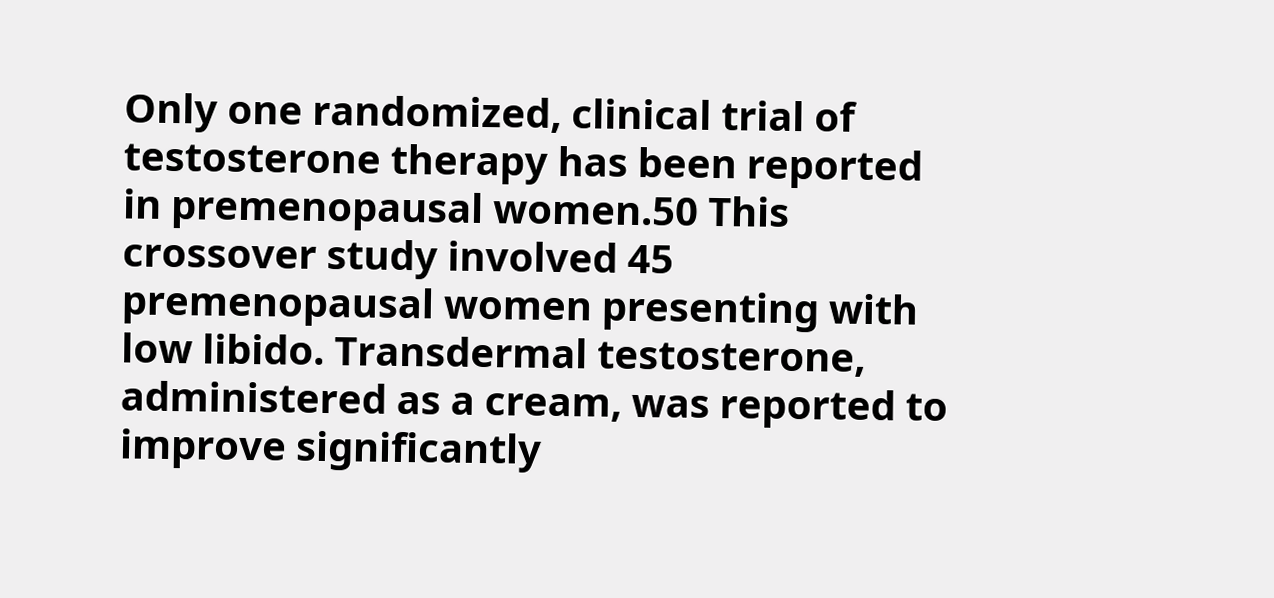Only one randomized, clinical trial of testosterone therapy has been reported in premenopausal women.50 This crossover study involved 45 premenopausal women presenting with low libido. Transdermal testosterone, administered as a cream, was reported to improve significantly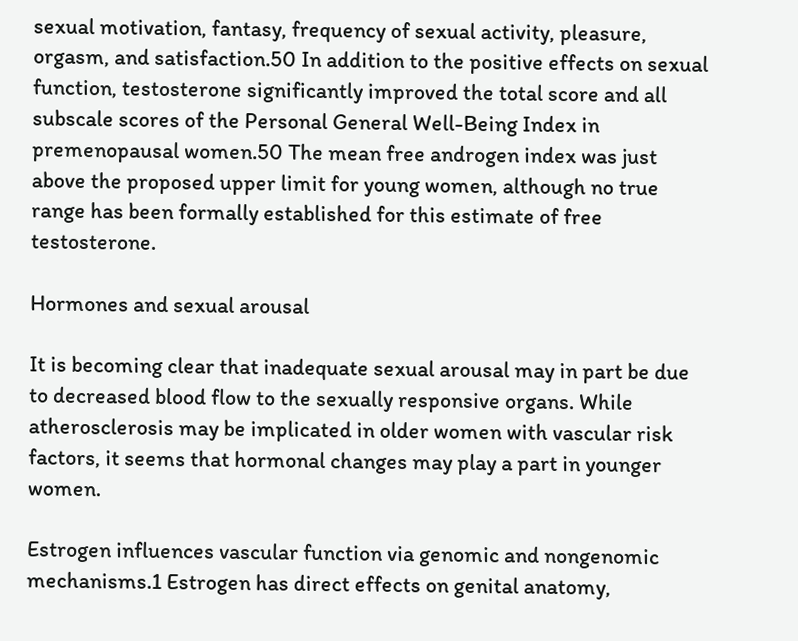sexual motivation, fantasy, frequency of sexual activity, pleasure, orgasm, and satisfaction.50 In addition to the positive effects on sexual function, testosterone significantly improved the total score and all subscale scores of the Personal General Well-Being Index in premenopausal women.50 The mean free androgen index was just above the proposed upper limit for young women, although no true range has been formally established for this estimate of free testosterone.

Hormones and sexual arousal

It is becoming clear that inadequate sexual arousal may in part be due to decreased blood flow to the sexually responsive organs. While atherosclerosis may be implicated in older women with vascular risk factors, it seems that hormonal changes may play a part in younger women.

Estrogen influences vascular function via genomic and nongenomic mechanisms.1 Estrogen has direct effects on genital anatomy,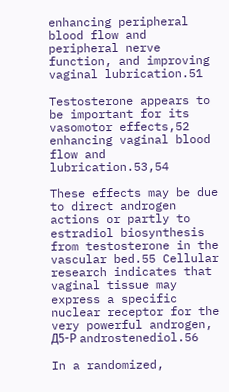enhancing peripheral blood flow and peripheral nerve function, and improving vaginal lubrication.51

Testosterone appears to be important for its vasomotor effects,52 enhancing vaginal blood flow and lubrication.53,54

These effects may be due to direct androgen actions or partly to estradiol biosynthesis from testosterone in the vascular bed.55 Cellular research indicates that vaginal tissue may express a specific nuclear receptor for the very powerful androgen, Д5-Р androstenediol.56

In a randomized,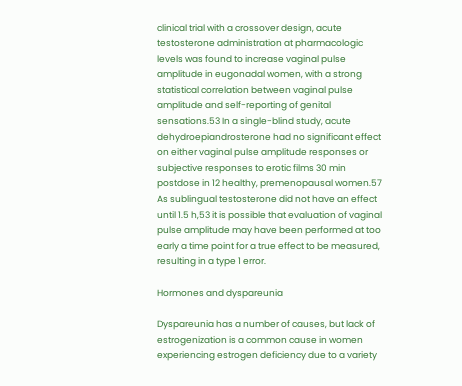clinical trial with a crossover design, acute testosterone administration at pharmacologic levels was found to increase vaginal pulse amplitude in eugonadal women, with a strong statistical correlation between vaginal pulse amplitude and self-reporting of genital sensations.53 In a single-blind study, acute dehydroepiandrosterone had no significant effect on either vaginal pulse amplitude responses or subjective responses to erotic films 30 min postdose in 12 healthy, premenopausal women.57 As sublingual testosterone did not have an effect until 1.5 h,53 it is possible that evaluation of vaginal pulse amplitude may have been performed at too early a time point for a true effect to be measured, resulting in a type 1 error.

Hormones and dyspareunia

Dyspareunia has a number of causes, but lack of estrogenization is a common cause in women experiencing estrogen deficiency due to a variety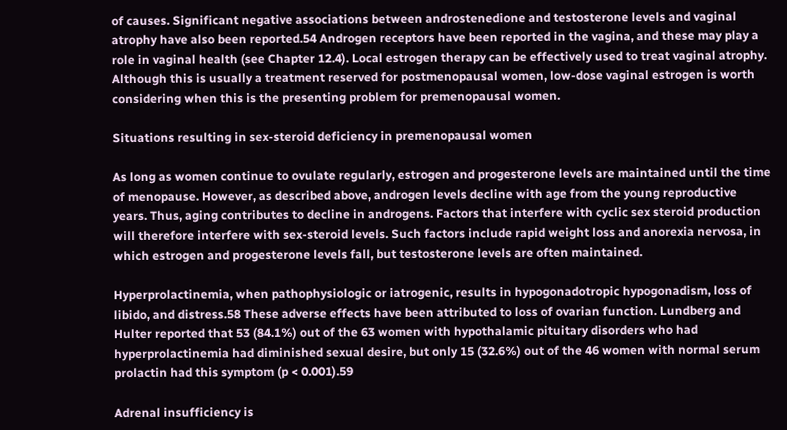of causes. Significant negative associations between androstenedione and testosterone levels and vaginal atrophy have also been reported.54 Androgen receptors have been reported in the vagina, and these may play a role in vaginal health (see Chapter 12.4). Local estrogen therapy can be effectively used to treat vaginal atrophy. Although this is usually a treatment reserved for postmenopausal women, low-dose vaginal estrogen is worth considering when this is the presenting problem for premenopausal women.

Situations resulting in sex-steroid deficiency in premenopausal women

As long as women continue to ovulate regularly, estrogen and progesterone levels are maintained until the time of menopause. However, as described above, androgen levels decline with age from the young reproductive years. Thus, aging contributes to decline in androgens. Factors that interfere with cyclic sex steroid production will therefore interfere with sex-steroid levels. Such factors include rapid weight loss and anorexia nervosa, in which estrogen and progesterone levels fall, but testosterone levels are often maintained.

Hyperprolactinemia, when pathophysiologic or iatrogenic, results in hypogonadotropic hypogonadism, loss of libido, and distress.58 These adverse effects have been attributed to loss of ovarian function. Lundberg and Hulter reported that 53 (84.1%) out of the 63 women with hypothalamic pituitary disorders who had hyperprolactinemia had diminished sexual desire, but only 15 (32.6%) out of the 46 women with normal serum prolactin had this symptom (p < 0.001).59

Adrenal insufficiency is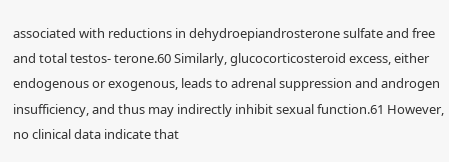associated with reductions in dehydroepiandrosterone sulfate and free and total testos- terone.60 Similarly, glucocorticosteroid excess, either endogenous or exogenous, leads to adrenal suppression and androgen insufficiency, and thus may indirectly inhibit sexual function.61 However, no clinical data indicate that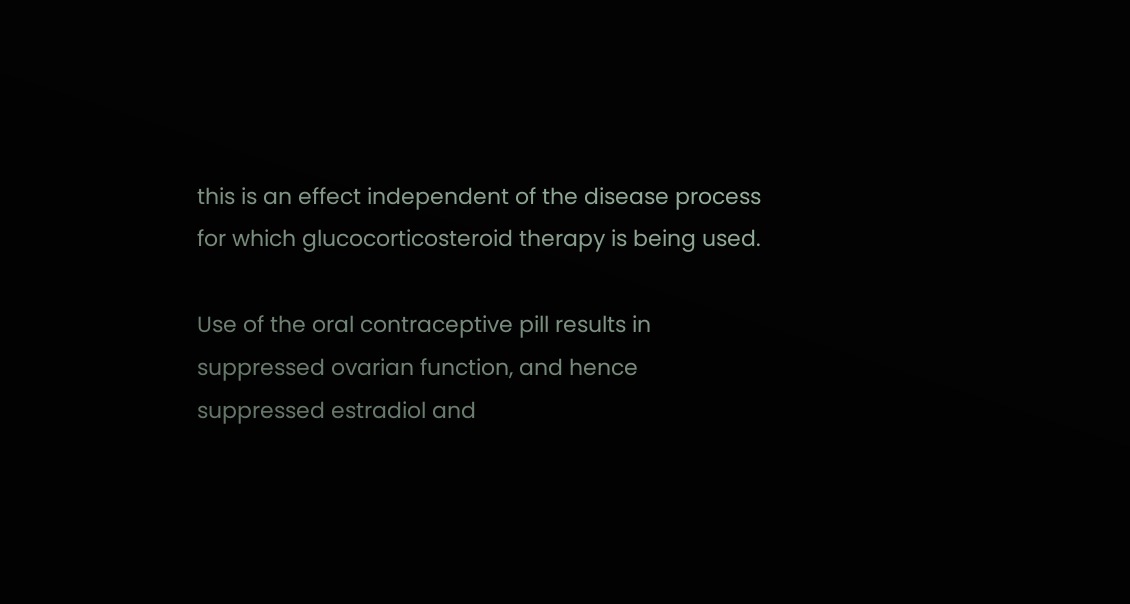this is an effect independent of the disease process for which glucocorticosteroid therapy is being used.

Use of the oral contraceptive pill results in suppressed ovarian function, and hence suppressed estradiol and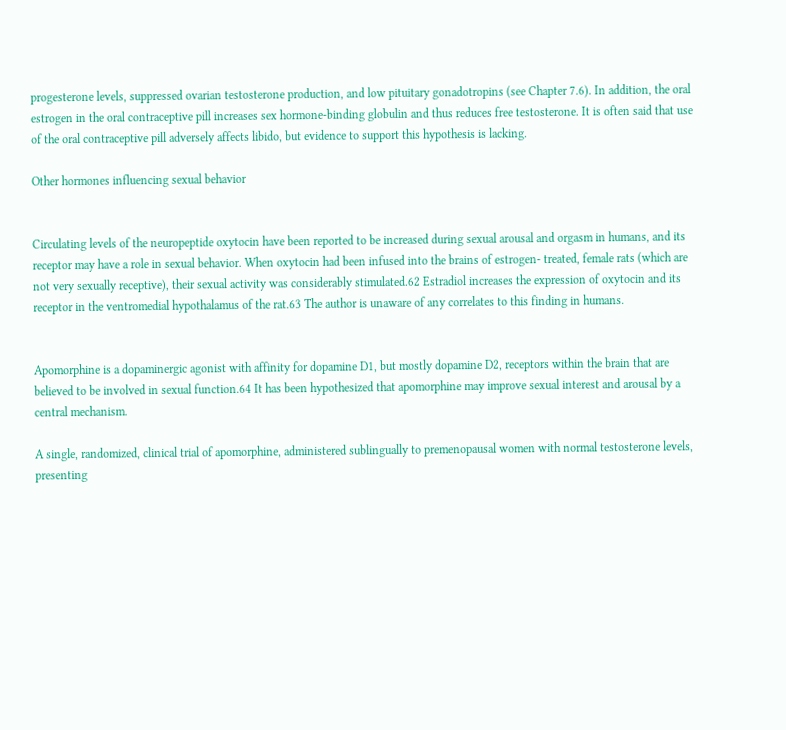progesterone levels, suppressed ovarian testosterone production, and low pituitary gonadotropins (see Chapter 7.6). In addition, the oral estrogen in the oral contraceptive pill increases sex hormone-binding globulin and thus reduces free testosterone. It is often said that use of the oral contraceptive pill adversely affects libido, but evidence to support this hypothesis is lacking.

Other hormones influencing sexual behavior


Circulating levels of the neuropeptide oxytocin have been reported to be increased during sexual arousal and orgasm in humans, and its receptor may have a role in sexual behavior. When oxytocin had been infused into the brains of estrogen- treated, female rats (which are not very sexually receptive), their sexual activity was considerably stimulated.62 Estradiol increases the expression of oxytocin and its receptor in the ventromedial hypothalamus of the rat.63 The author is unaware of any correlates to this finding in humans.


Apomorphine is a dopaminergic agonist with affinity for dopamine D1, but mostly dopamine D2, receptors within the brain that are believed to be involved in sexual function.64 It has been hypothesized that apomorphine may improve sexual interest and arousal by a central mechanism.

A single, randomized, clinical trial of apomorphine, administered sublingually to premenopausal women with normal testosterone levels, presenting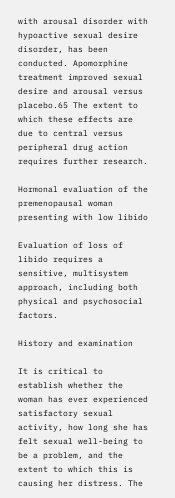with arousal disorder with hypoactive sexual desire disorder, has been conducted. Apomorphine treatment improved sexual desire and arousal versus placebo.65 The extent to which these effects are due to central versus peripheral drug action requires further research.

Hormonal evaluation of the premenopausal woman presenting with low libido

Evaluation of loss of libido requires a sensitive, multisystem approach, including both physical and psychosocial factors.

History and examination

It is critical to establish whether the woman has ever experienced satisfactory sexual activity, how long she has felt sexual well-being to be a problem, and the extent to which this is causing her distress. The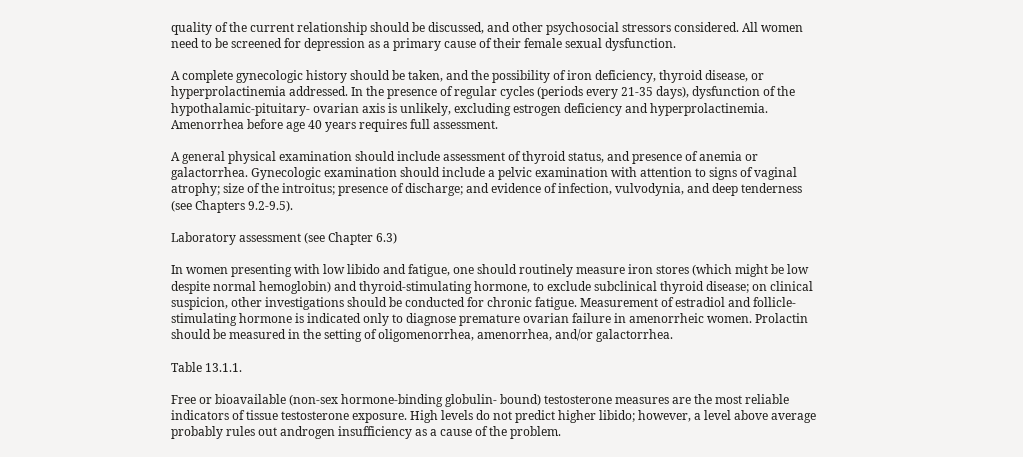quality of the current relationship should be discussed, and other psychosocial stressors considered. All women need to be screened for depression as a primary cause of their female sexual dysfunction.

A complete gynecologic history should be taken, and the possibility of iron deficiency, thyroid disease, or hyperprolactinemia addressed. In the presence of regular cycles (periods every 21-35 days), dysfunction of the hypothalamic-pituitary- ovarian axis is unlikely, excluding estrogen deficiency and hyperprolactinemia. Amenorrhea before age 40 years requires full assessment.

A general physical examination should include assessment of thyroid status, and presence of anemia or galactorrhea. Gynecologic examination should include a pelvic examination with attention to signs of vaginal atrophy; size of the introitus; presence of discharge; and evidence of infection, vulvodynia, and deep tenderness (see Chapters 9.2-9.5).

Laboratory assessment (see Chapter 6.3)

In women presenting with low libido and fatigue, one should routinely measure iron stores (which might be low despite normal hemoglobin) and thyroid-stimulating hormone, to exclude subclinical thyroid disease; on clinical suspicion, other investigations should be conducted for chronic fatigue. Measurement of estradiol and follicle-stimulating hormone is indicated only to diagnose premature ovarian failure in amenorrheic women. Prolactin should be measured in the setting of oligomenorrhea, amenorrhea, and/or galactorrhea.

Table 13.1.1.

Free or bioavailable (non-sex hormone-binding globulin- bound) testosterone measures are the most reliable indicators of tissue testosterone exposure. High levels do not predict higher libido; however, a level above average probably rules out androgen insufficiency as a cause of the problem.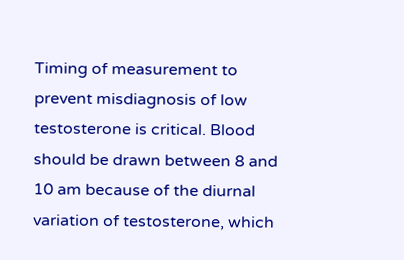Timing of measurement to prevent misdiagnosis of low testosterone is critical. Blood should be drawn between 8 and 10 am because of the diurnal variation of testosterone, which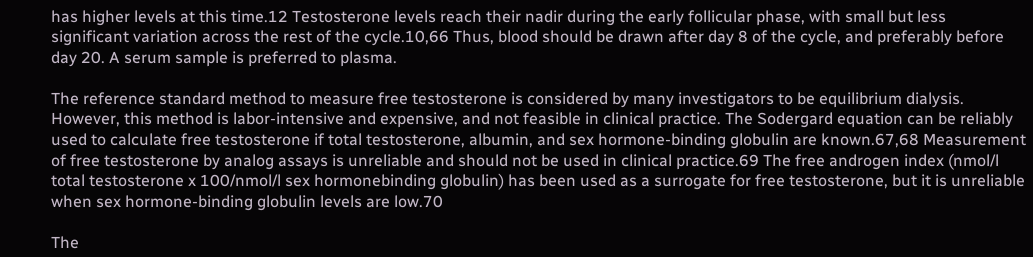has higher levels at this time.12 Testosterone levels reach their nadir during the early follicular phase, with small but less significant variation across the rest of the cycle.10,66 Thus, blood should be drawn after day 8 of the cycle, and preferably before day 20. A serum sample is preferred to plasma.

The reference standard method to measure free testosterone is considered by many investigators to be equilibrium dialysis. However, this method is labor-intensive and expensive, and not feasible in clinical practice. The Sodergard equation can be reliably used to calculate free testosterone if total testosterone, albumin, and sex hormone-binding globulin are known.67,68 Measurement of free testosterone by analog assays is unreliable and should not be used in clinical practice.69 The free androgen index (nmol/l total testosterone x 100/nmol/l sex hormonebinding globulin) has been used as a surrogate for free testosterone, but it is unreliable when sex hormone-binding globulin levels are low.70

The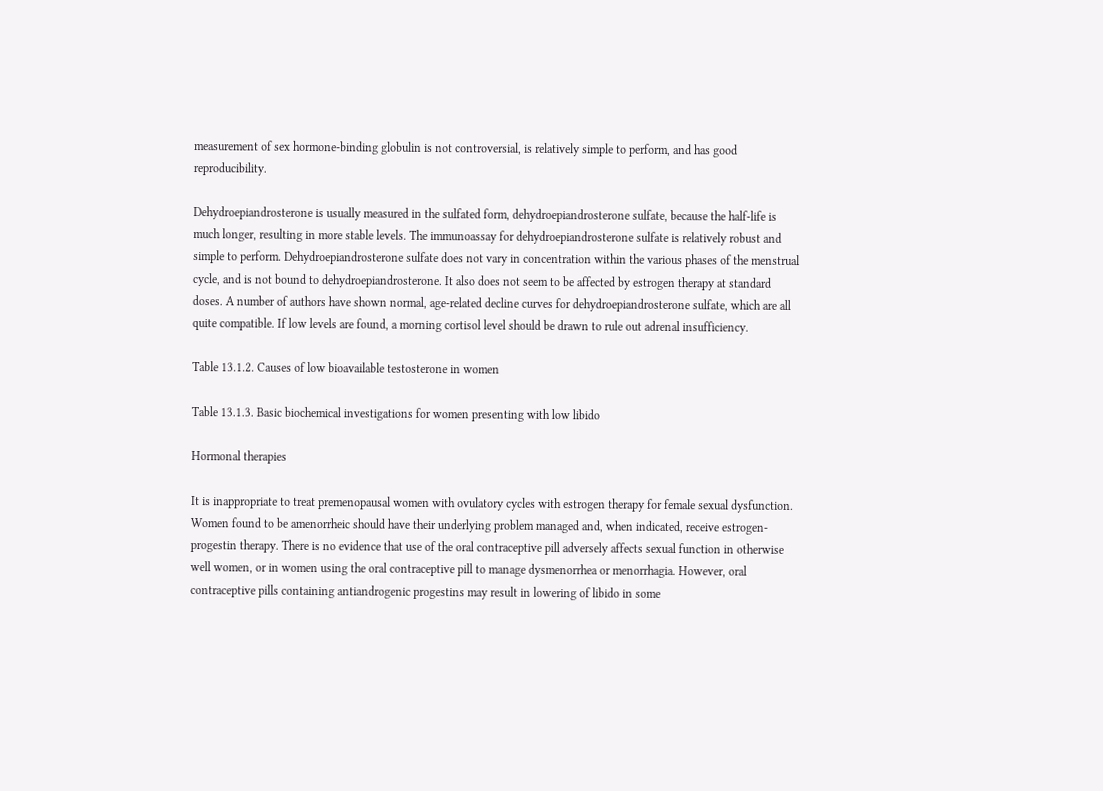measurement of sex hormone-binding globulin is not controversial, is relatively simple to perform, and has good reproducibility.

Dehydroepiandrosterone is usually measured in the sulfated form, dehydroepiandrosterone sulfate, because the half-life is much longer, resulting in more stable levels. The immunoassay for dehydroepiandrosterone sulfate is relatively robust and simple to perform. Dehydroepiandrosterone sulfate does not vary in concentration within the various phases of the menstrual cycle, and is not bound to dehydroepiandrosterone. It also does not seem to be affected by estrogen therapy at standard doses. A number of authors have shown normal, age-related decline curves for dehydroepiandrosterone sulfate, which are all quite compatible. If low levels are found, a morning cortisol level should be drawn to rule out adrenal insufficiency.

Table 13.1.2. Causes of low bioavailable testosterone in women

Table 13.1.3. Basic biochemical investigations for women presenting with low libido

Hormonal therapies

It is inappropriate to treat premenopausal women with ovulatory cycles with estrogen therapy for female sexual dysfunction. Women found to be amenorrheic should have their underlying problem managed and, when indicated, receive estrogen- progestin therapy. There is no evidence that use of the oral contraceptive pill adversely affects sexual function in otherwise well women, or in women using the oral contraceptive pill to manage dysmenorrhea or menorrhagia. However, oral contraceptive pills containing antiandrogenic progestins may result in lowering of libido in some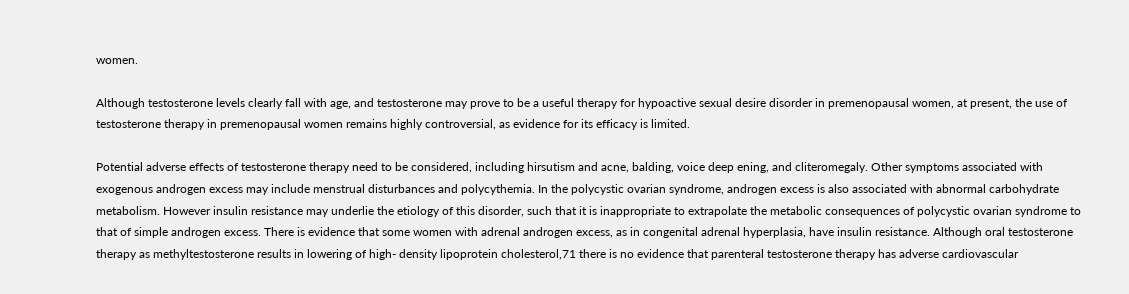women.

Although testosterone levels clearly fall with age, and testosterone may prove to be a useful therapy for hypoactive sexual desire disorder in premenopausal women, at present, the use of testosterone therapy in premenopausal women remains highly controversial, as evidence for its efficacy is limited.

Potential adverse effects of testosterone therapy need to be considered, including hirsutism and acne, balding, voice deep ening, and cliteromegaly. Other symptoms associated with exogenous androgen excess may include menstrual disturbances and polycythemia. In the polycystic ovarian syndrome, androgen excess is also associated with abnormal carbohydrate metabolism. However insulin resistance may underlie the etiology of this disorder, such that it is inappropriate to extrapolate the metabolic consequences of polycystic ovarian syndrome to that of simple androgen excess. There is evidence that some women with adrenal androgen excess, as in congenital adrenal hyperplasia, have insulin resistance. Although oral testosterone therapy as methyltestosterone results in lowering of high- density lipoprotein cholesterol,71 there is no evidence that parenteral testosterone therapy has adverse cardiovascular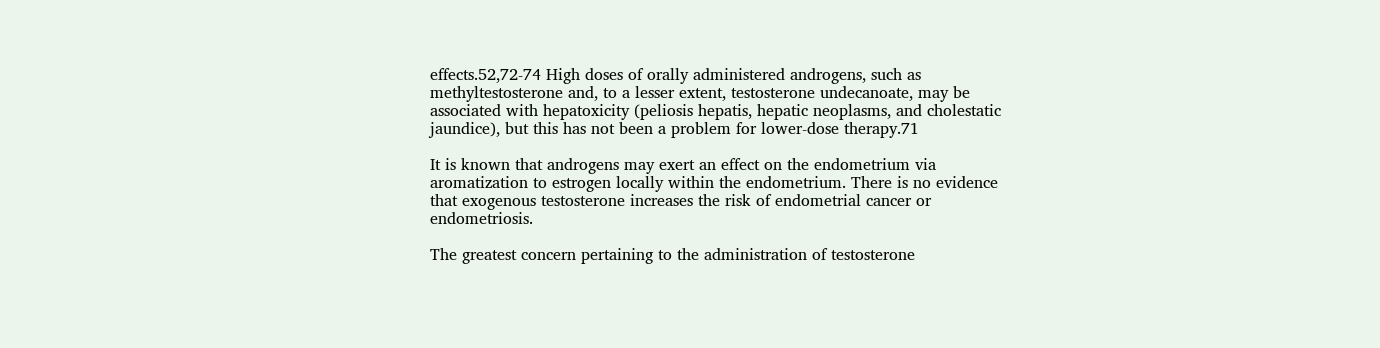effects.52,72-74 High doses of orally administered androgens, such as methyltestosterone and, to a lesser extent, testosterone undecanoate, may be associated with hepatoxicity (peliosis hepatis, hepatic neoplasms, and cholestatic jaundice), but this has not been a problem for lower-dose therapy.71

It is known that androgens may exert an effect on the endometrium via aromatization to estrogen locally within the endometrium. There is no evidence that exogenous testosterone increases the risk of endometrial cancer or endometriosis.

The greatest concern pertaining to the administration of testosterone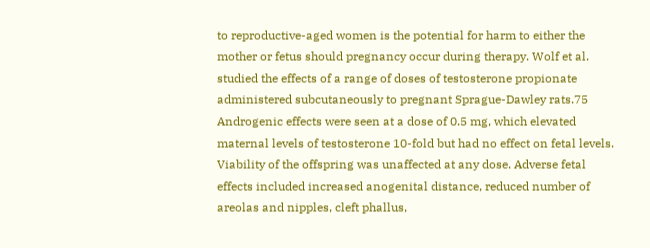to reproductive-aged women is the potential for harm to either the mother or fetus should pregnancy occur during therapy. Wolf et al. studied the effects of a range of doses of testosterone propionate administered subcutaneously to pregnant Sprague-Dawley rats.75 Androgenic effects were seen at a dose of 0.5 mg, which elevated maternal levels of testosterone 10-fold but had no effect on fetal levels. Viability of the offspring was unaffected at any dose. Adverse fetal effects included increased anogenital distance, reduced number of areolas and nipples, cleft phallus,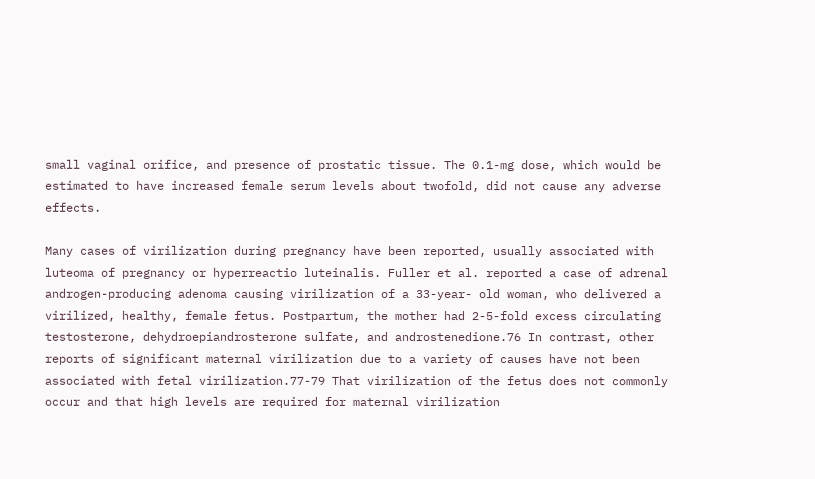small vaginal orifice, and presence of prostatic tissue. The 0.1-mg dose, which would be estimated to have increased female serum levels about twofold, did not cause any adverse effects.

Many cases of virilization during pregnancy have been reported, usually associated with luteoma of pregnancy or hyperreactio luteinalis. Fuller et al. reported a case of adrenal androgen-producing adenoma causing virilization of a 33-year- old woman, who delivered a virilized, healthy, female fetus. Postpartum, the mother had 2-5-fold excess circulating testosterone, dehydroepiandrosterone sulfate, and androstenedione.76 In contrast, other reports of significant maternal virilization due to a variety of causes have not been associated with fetal virilization.77-79 That virilization of the fetus does not commonly occur and that high levels are required for maternal virilization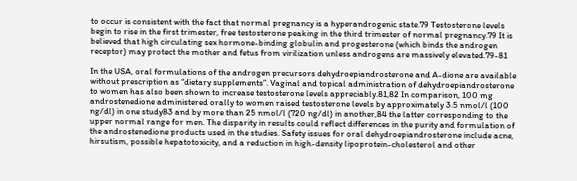to occur is consistent with the fact that normal pregnancy is a hyperandrogenic state.79 Testosterone levels begin to rise in the first trimester, free testosterone peaking in the third trimester of normal pregnancy.79 It is believed that high circulating sex hormone-binding globulin and progesterone (which binds the androgen receptor) may protect the mother and fetus from virilization unless androgens are massively elevated.79-81

In the USA, oral formulations of the androgen precursors dehydroepiandrosterone and A-dione are available without prescription as “dietary supplements”. Vaginal and topical administration of dehydroepiandrosterone to women has also been shown to increase testosterone levels appreciably.81,82 In comparison, 100 mg androstenedione administered orally to women raised testosterone levels by approximately 3.5 nmol/l (100 ng/dl) in one study83 and by more than 25 nmol/l (720 ng/dl) in another,84 the latter corresponding to the upper normal range for men. The disparity in results could reflect differences in the purity and formulation of the androstenedione products used in the studies. Safety issues for oral dehydroepiandrosterone include acne, hirsutism, possible hepatotoxicity, and a reduction in high-density lipoprotein-cholesterol and other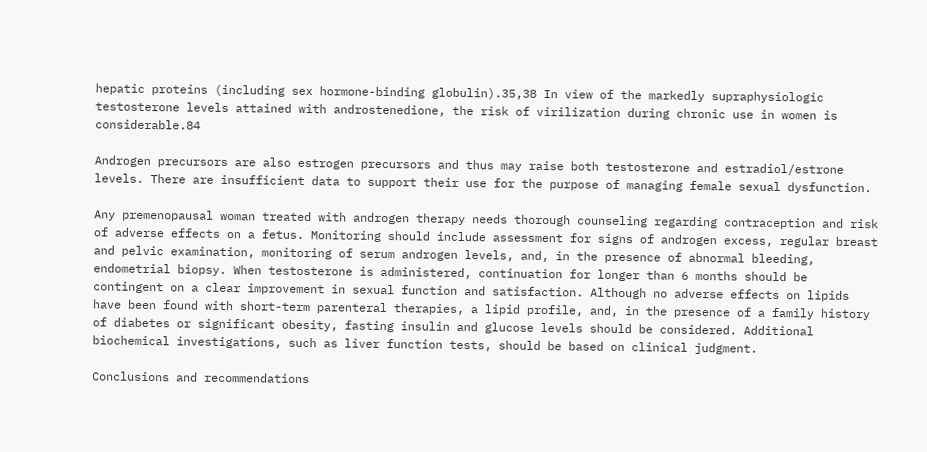hepatic proteins (including sex hormone-binding globulin).35,38 In view of the markedly supraphysiologic testosterone levels attained with androstenedione, the risk of virilization during chronic use in women is considerable.84

Androgen precursors are also estrogen precursors and thus may raise both testosterone and estradiol/estrone levels. There are insufficient data to support their use for the purpose of managing female sexual dysfunction.

Any premenopausal woman treated with androgen therapy needs thorough counseling regarding contraception and risk of adverse effects on a fetus. Monitoring should include assessment for signs of androgen excess, regular breast and pelvic examination, monitoring of serum androgen levels, and, in the presence of abnormal bleeding, endometrial biopsy. When testosterone is administered, continuation for longer than 6 months should be contingent on a clear improvement in sexual function and satisfaction. Although no adverse effects on lipids have been found with short-term parenteral therapies, a lipid profile, and, in the presence of a family history of diabetes or significant obesity, fasting insulin and glucose levels should be considered. Additional biochemical investigations, such as liver function tests, should be based on clinical judgment.

Conclusions and recommendations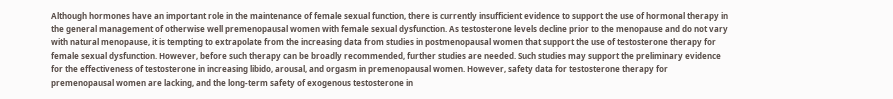Although hormones have an important role in the maintenance of female sexual function, there is currently insufficient evidence to support the use of hormonal therapy in the general management of otherwise well premenopausal women with female sexual dysfunction. As testosterone levels decline prior to the menopause and do not vary with natural menopause, it is tempting to extrapolate from the increasing data from studies in postmenopausal women that support the use of testosterone therapy for female sexual dysfunction. However, before such therapy can be broadly recommended, further studies are needed. Such studies may support the preliminary evidence for the effectiveness of testosterone in increasing libido, arousal, and orgasm in premenopausal women. However, safety data for testosterone therapy for premenopausal women are lacking, and the long-term safety of exogenous testosterone in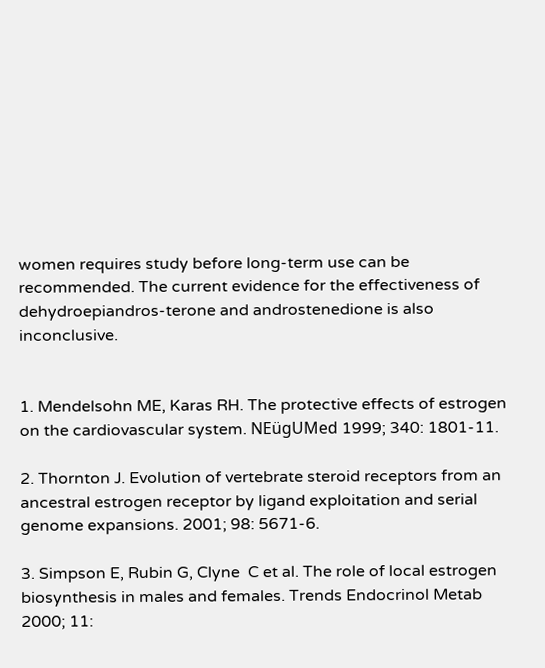women requires study before long-term use can be recommended. The current evidence for the effectiveness of dehydroepiandros-terone and androstenedione is also inconclusive.


1. Mendelsohn ME, Karas RH. The protective effects of estrogen on the cardiovascular system. NEügUMed 1999; 340: 1801-11.

2. Thornton J. Evolution of vertebrate steroid receptors from an ancestral estrogen receptor by ligand exploitation and serial genome expansions. 2001; 98: 5671-6.

3. Simpson E, Rubin G, Clyne  C et al. The role of local estrogen biosynthesis in males and females. Trends Endocrinol Metab 2000; 11: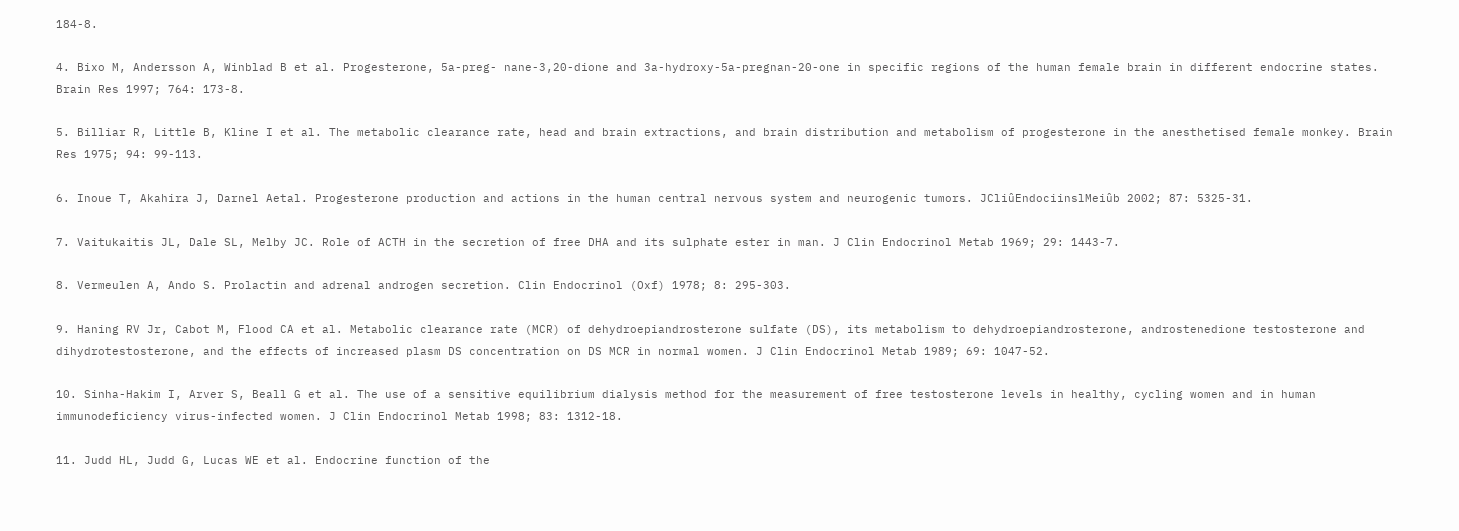184-8.

4. Bixo M, Andersson A, Winblad B et al. Progesterone, 5a-preg- nane-3,20-dione and 3a-hydroxy-5a-pregnan-20-one in specific regions of the human female brain in different endocrine states. Brain Res 1997; 764: 173-8.

5. Billiar R, Little B, Kline I et al. The metabolic clearance rate, head and brain extractions, and brain distribution and metabolism of progesterone in the anesthetised female monkey. Brain Res 1975; 94: 99-113.

6. Inoue T, Akahira J, Darnel Aetal. Progesterone production and actions in the human central nervous system and neurogenic tumors. JCliûEndociinslMeiûb 2002; 87: 5325-31.

7. Vaitukaitis JL, Dale SL, Melby JC. Role of ACTH in the secretion of free DHA and its sulphate ester in man. J Clin Endocrinol Metab 1969; 29: 1443-7.

8. Vermeulen A, Ando S. Prolactin and adrenal androgen secretion. Clin Endocrinol (Oxf) 1978; 8: 295-303.

9. Haning RV Jr, Cabot M, Flood CA et al. Metabolic clearance rate (MCR) of dehydroepiandrosterone sulfate (DS), its metabolism to dehydroepiandrosterone, androstenedione testosterone and dihydrotestosterone, and the effects of increased plasm DS concentration on DS MCR in normal women. J Clin Endocrinol Metab 1989; 69: 1047-52.

10. Sinha-Hakim I, Arver S, Beall G et al. The use of a sensitive equilibrium dialysis method for the measurement of free testosterone levels in healthy, cycling women and in human immunodeficiency virus-infected women. J Clin Endocrinol Metab 1998; 83: 1312-18.

11. Judd HL, Judd G, Lucas WE et al. Endocrine function of the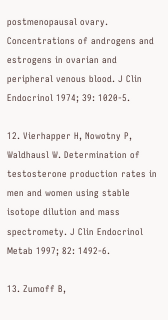postmenopausal ovary. Concentrations of androgens and estrogens in ovarian and peripheral venous blood. J Clin Endocrinol 1974; 39: 1020-5.

12. Vierhapper H, Nowotny P, Waldhausl W. Determination of testosterone production rates in men and women using stable isotope dilution and mass spectromety. J Clin Endocrinol Metab 1997; 82: 1492-6.

13. Zumoff B,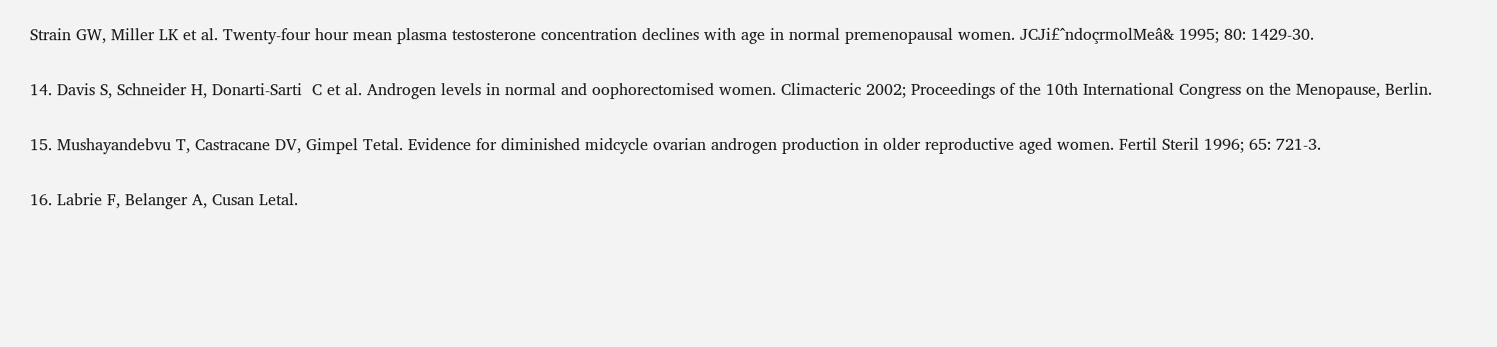Strain GW, Miller LK et al. Twenty-four hour mean plasma testosterone concentration declines with age in normal premenopausal women. JCJi£^ndoçrmolMeâ& 1995; 80: 1429-30.

14. Davis S, Schneider H, Donarti-Sarti  C et al. Androgen levels in normal and oophorectomised women. Climacteric 2002; Proceedings of the 10th International Congress on the Menopause, Berlin.

15. Mushayandebvu T, Castracane DV, Gimpel Tetal. Evidence for diminished midcycle ovarian androgen production in older reproductive aged women. Fertil Steril 1996; 65: 721-3.

16. Labrie F, Belanger A, Cusan Letal.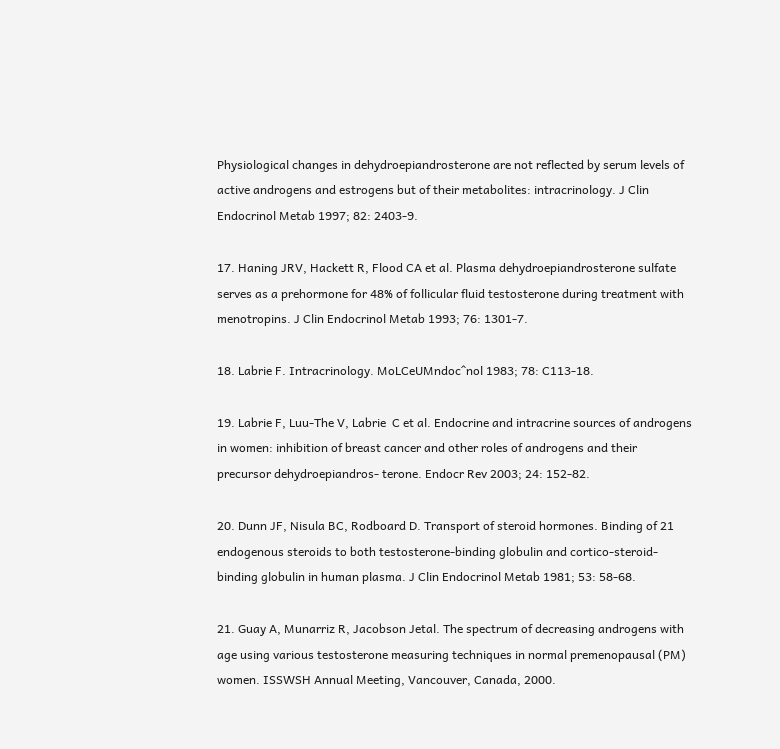Physiological changes in dehydroepiandrosterone are not reflected by serum levels of active androgens and estrogens but of their metabolites: intracrinology. J Clin Endocrinol Metab 1997; 82: 2403-9.

17. Haning JRV, Hackett R, Flood CA et al. Plasma dehydroepiandrosterone sulfate serves as a prehormone for 48% of follicular fluid testosterone during treatment with menotropins. J Clin Endocrinol Metab 1993; 76: 1301-7.

18. Labrie F. Intracrinology. MoLCeUMndoc^nol 1983; 78: C113-18.

19. Labrie F, Luu-The V, Labrie  C et al. Endocrine and intracrine sources of androgens in women: inhibition of breast cancer and other roles of androgens and their precursor dehydroepiandros- terone. Endocr Rev 2003; 24: 152-82.

20. Dunn JF, Nisula BC, Rodboard D. Transport of steroid hormones. Binding of 21 endogenous steroids to both testosterone-binding globulin and cortico-steroid-binding globulin in human plasma. J Clin Endocrinol Metab 1981; 53: 58-68.

21. Guay A, Munarriz R, Jacobson Jetal. The spectrum of decreasing androgens with age using various testosterone measuring techniques in normal premenopausal (PM) women. ISSWSH Annual Meeting, Vancouver, Canada, 2000.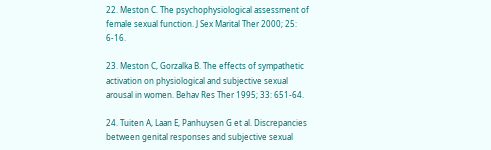22. Meston C. The psychophysiological assessment of female sexual function. J Sex Marital Ther 2000; 25: 6-16.

23. Meston C, Gorzalka B. The effects of sympathetic activation on physiological and subjective sexual arousal in women. Behav Res Ther 1995; 33: 651-64.

24. Tuiten A, Laan E, Panhuysen G et al. Discrepancies between genital responses and subjective sexual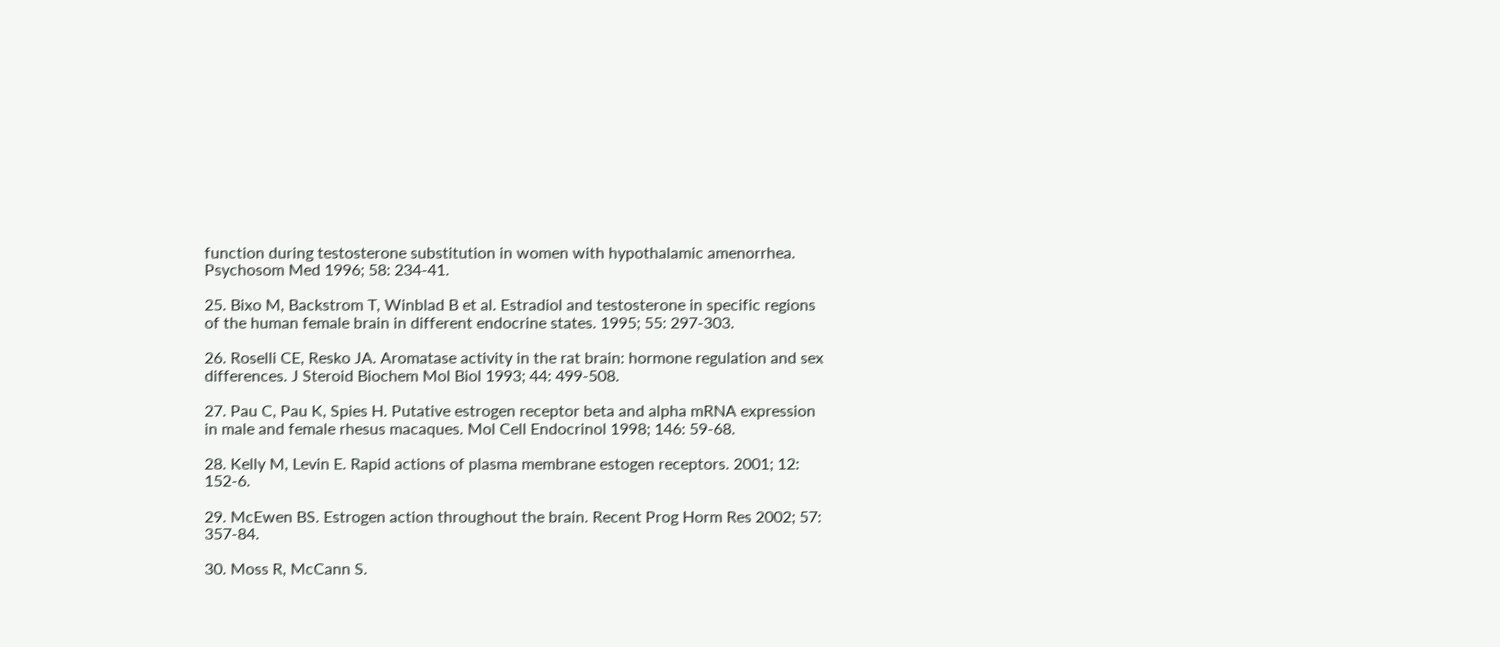function during testosterone substitution in women with hypothalamic amenorrhea. Psychosom Med 1996; 58: 234-41.

25. Bixo M, Backstrom T, Winblad B et al. Estradiol and testosterone in specific regions of the human female brain in different endocrine states. 1995; 55: 297-303.

26. Roselli CE, Resko JA. Aromatase activity in the rat brain: hormone regulation and sex differences. J Steroid Biochem Mol Biol 1993; 44: 499-508.

27. Pau C, Pau K, Spies H. Putative estrogen receptor beta and alpha mRNA expression in male and female rhesus macaques. Mol Cell Endocrinol 1998; 146: 59-68.

28. Kelly M, Levin E. Rapid actions of plasma membrane estogen receptors. 2001; 12: 152-6.

29. McEwen BS. Estrogen action throughout the brain. Recent Prog Horm Res 2002; 57: 357-84.

30. Moss R, McCann S.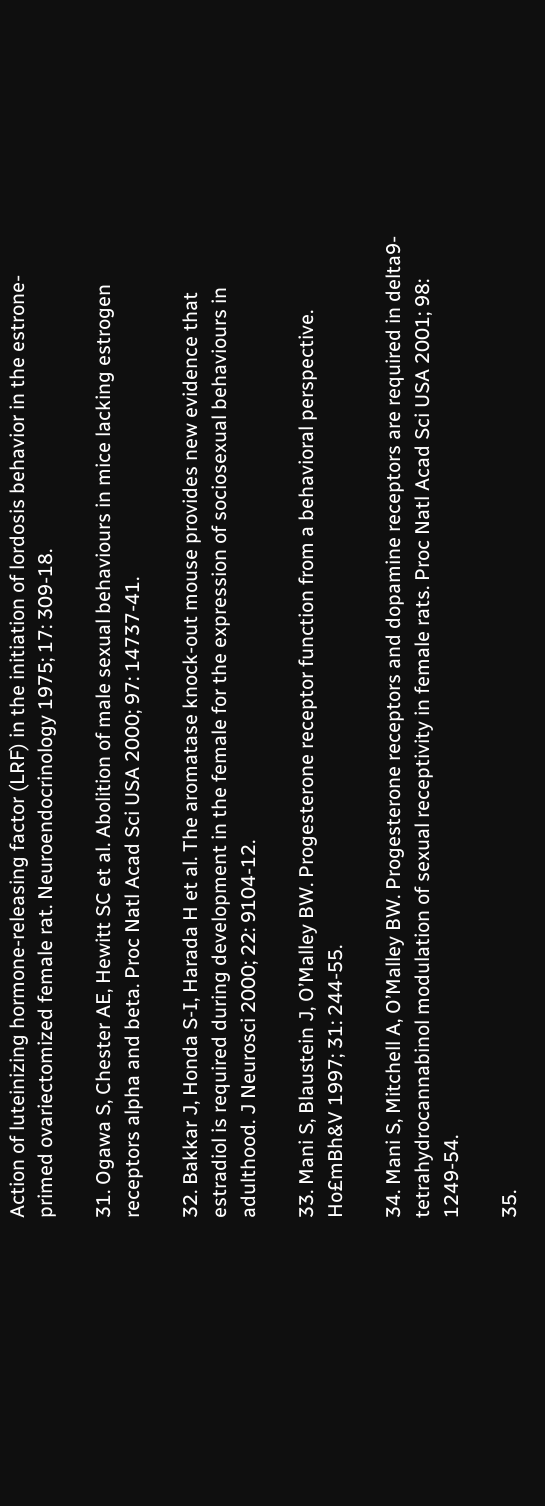Action of luteinizing hormone-releasing factor (LRF) in the initiation of lordosis behavior in the estrone- primed ovariectomized female rat. Neuroendocrinology 1975; 17: 309-18.

31. Ogawa S, Chester AE, Hewitt SC et al. Abolition of male sexual behaviours in mice lacking estrogen receptors alpha and beta. Proc Natl Acad Sci USA 2000; 97: 14737-41.

32. Bakkar J, Honda S-I, Harada H et al. The aromatase knock-out mouse provides new evidence that estradiol is required during development in the female for the expression of sociosexual behaviours in adulthood. J Neurosci 2000; 22: 9104-12.

33. Mani S, Blaustein J, O’Malley BW. Progesterone receptor function from a behavioral perspective. Ho£mBh&V 1997; 31: 244-55.

34. Mani S, Mitchell A, O’Malley BW. Progesterone receptors and dopamine receptors are required in delta9-tetrahydrocannabinol modulation of sexual receptivity in female rats. Proc Natl Acad Sci USA 2001; 98: 1249-54.

35.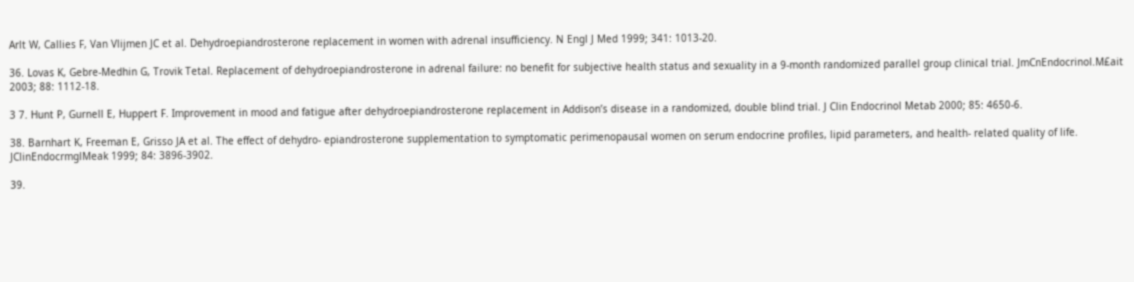Arlt W, Callies F, Van Vlijmen JC et al. Dehydroepiandrosterone replacement in women with adrenal insufficiency. N Engl J Med 1999; 341: 1013-20.

36. Lovas K, Gebre-Medhin G, Trovik Tetal. Replacement of dehydroepiandrosterone in adrenal failure: no benefit for subjective health status and sexuality in a 9-month randomized parallel group clinical trial. JmCnEndocrinol.M£ait 2003; 88: 1112-18.

3 7. Hunt P, Gurnell E, Huppert F. Improvement in mood and fatigue after dehydroepiandrosterone replacement in Addison’s disease in a randomized, double blind trial. J Clin Endocrinol Metab 2000; 85: 4650-6.

38. Barnhart K, Freeman E, Grisso JA et al. The effect of dehydro- epiandrosterone supplementation to symptomatic perimenopausal women on serum endocrine profiles, lipid parameters, and health- related quality of life. JClinEndocrmglMeak 1999; 84: 3896-3902.

39.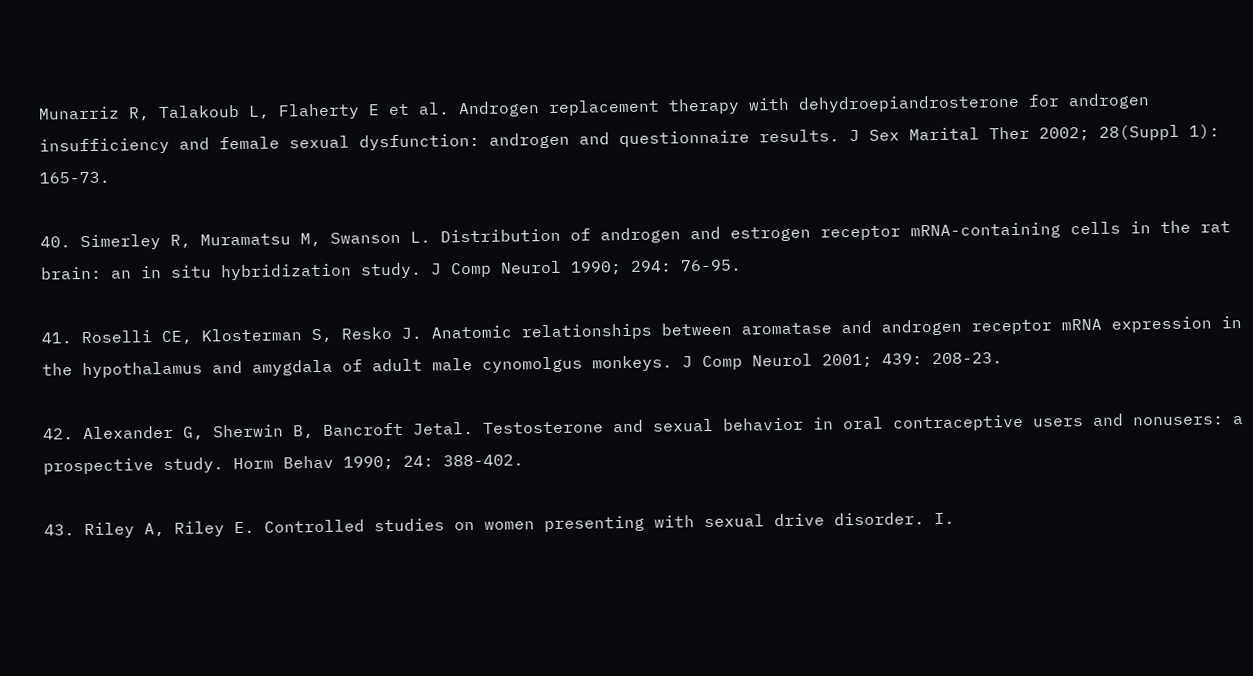Munarriz R, Talakoub L, Flaherty E et al. Androgen replacement therapy with dehydroepiandrosterone for androgen insufficiency and female sexual dysfunction: androgen and questionnaire results. J Sex Marital Ther 2002; 28(Suppl 1): 165-73.

40. Simerley R, Muramatsu M, Swanson L. Distribution of androgen and estrogen receptor mRNA-containing cells in the rat brain: an in situ hybridization study. J Comp Neurol 1990; 294: 76-95.

41. Roselli CE, Klosterman S, Resko J. Anatomic relationships between aromatase and androgen receptor mRNA expression in the hypothalamus and amygdala of adult male cynomolgus monkeys. J Comp Neurol 2001; 439: 208-23.

42. Alexander G, Sherwin B, Bancroft Jetal. Testosterone and sexual behavior in oral contraceptive users and nonusers: a prospective study. Horm Behav 1990; 24: 388-402.

43. Riley A, Riley E. Controlled studies on women presenting with sexual drive disorder. I.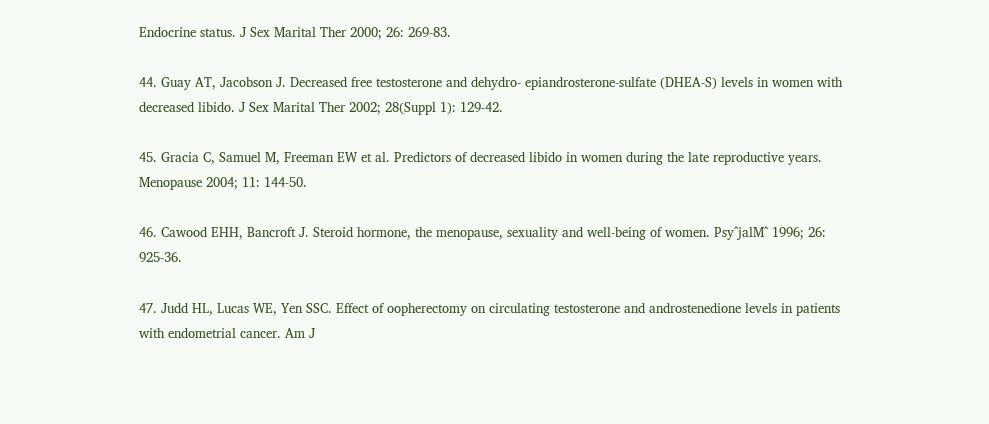Endocrine status. J Sex Marital Ther 2000; 26: 269-83.

44. Guay AT, Jacobson J. Decreased free testosterone and dehydro- epiandrosterone-sulfate (DHEA-S) levels in women with decreased libido. J Sex Marital Ther 2002; 28(Suppl 1): 129-42.

45. Gracia C, Samuel M, Freeman EW et al. Predictors of decreased libido in women during the late reproductive years. Menopause 2004; 11: 144-50.

46. Cawood EHH, Bancroft J. Steroid hormone, the menopause, sexuality and well-being of women. Psy^jalM^ 1996; 26: 925-36.

47. Judd HL, Lucas WE, Yen SSC. Effect of oopherectomy on circulating testosterone and androstenedione levels in patients with endometrial cancer. Am J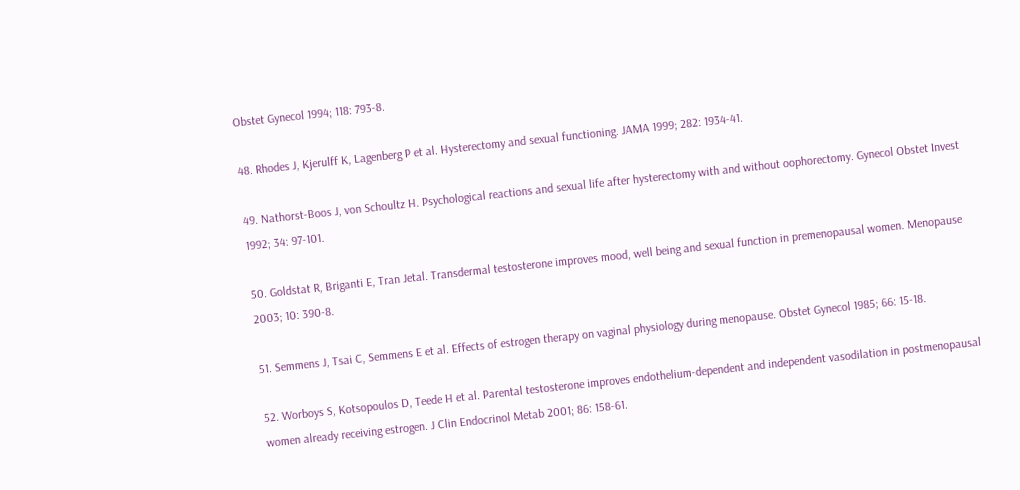Obstet Gynecol 1994; 118: 793-8.

48. Rhodes J, Kjerulff K, Lagenberg P et al. Hysterectomy and sexual functioning. JAMA 1999; 282: 1934-41.

49. Nathorst-Boos J, von Schoultz H. Psychological reactions and sexual life after hysterectomy with and without oophorectomy. Gynecol Obstet Invest 1992; 34: 97-101.

50. Goldstat R, Briganti E, Tran Jetal. Transdermal testosterone improves mood, well being and sexual function in premenopausal women. Menopause 2003; 10: 390-8.

51. Semmens J, Tsai C, Semmens E et al. Effects of estrogen therapy on vaginal physiology during menopause. Obstet Gynecol 1985; 66: 15-18.

52. Worboys S, Kotsopoulos D, Teede H et al. Parental testosterone improves endothelium-dependent and independent vasodilation in postmenopausal women already receiving estrogen. J Clin Endocrinol Metab 2001; 86: 158-61.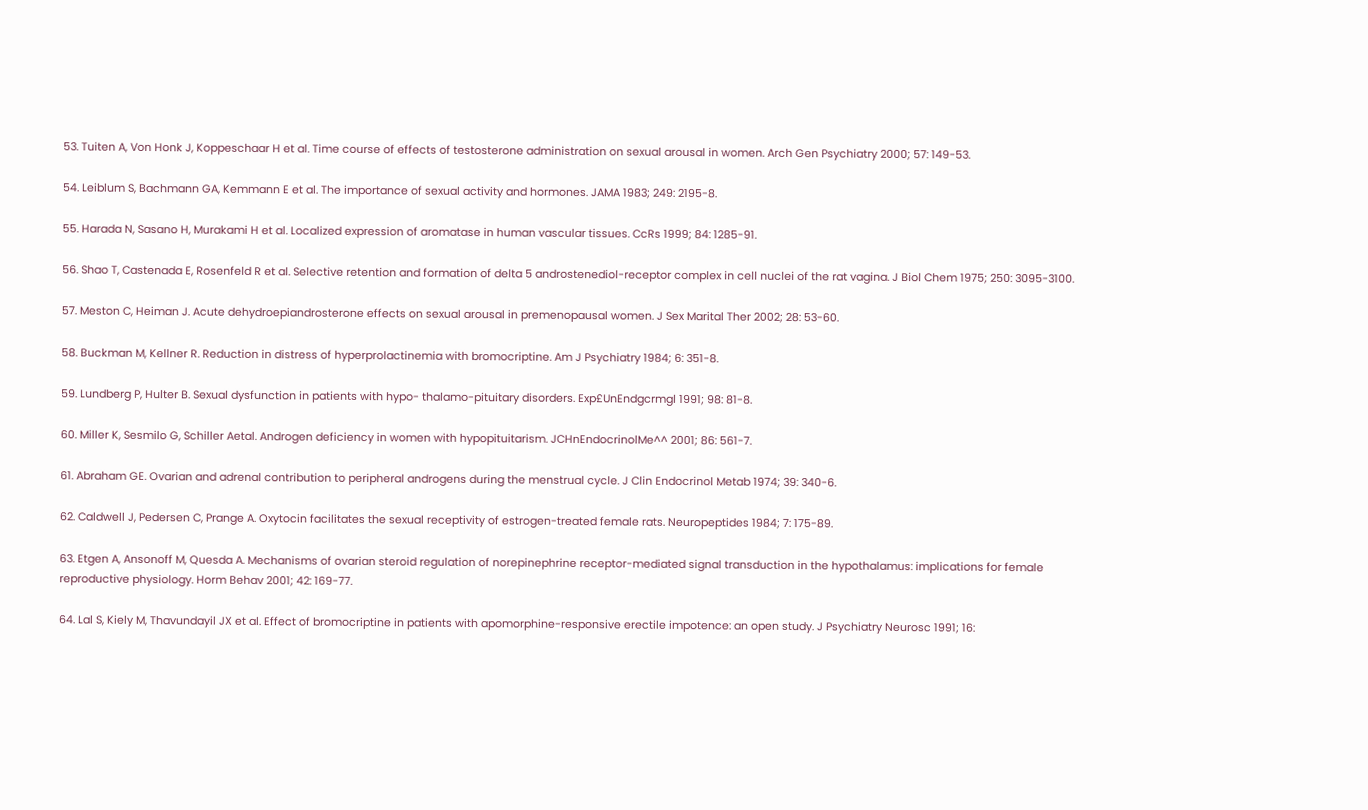53. Tuiten A, Von Honk J, Koppeschaar H et al. Time course of effects of testosterone administration on sexual arousal in women. Arch Gen Psychiatry 2000; 57: 149-53.

54. Leiblum S, Bachmann GA, Kemmann E et al. The importance of sexual activity and hormones. JAMA 1983; 249: 2195-8.

55. Harada N, Sasano H, Murakami H et al. Localized expression of aromatase in human vascular tissues. CcRs 1999; 84: 1285-91.

56. Shao T, Castenada E, Rosenfeld R et al. Selective retention and formation of delta 5 androstenediol-receptor complex in cell nuclei of the rat vagina. J Biol Chem 1975; 250: 3095-3100.

57. Meston C, Heiman J. Acute dehydroepiandrosterone effects on sexual arousal in premenopausal women. J Sex Marital Ther 2002; 28: 53-60.

58. Buckman M, Kellner R. Reduction in distress of hyperprolactinemia with bromocriptine. Am J Psychiatry 1984; 6: 351-8.

59. Lundberg P, Hulter B. Sexual dysfunction in patients with hypo- thalamo-pituitary disorders. Exp£UnEndgcrmgl 1991; 98: 81-8.

60. Miller K, Sesmilo G, Schiller Aetal. Androgen deficiency in women with hypopituitarism. JCHnEndocrinolMe^^ 2001; 86: 561-7.

61. Abraham GE. Ovarian and adrenal contribution to peripheral androgens during the menstrual cycle. J Clin Endocrinol Metab 1974; 39: 340-6.

62. Caldwell J, Pedersen C, Prange A. Oxytocin facilitates the sexual receptivity of estrogen-treated female rats. Neuropeptides 1984; 7: 175-89.

63. Etgen A, Ansonoff M, Quesda A. Mechanisms of ovarian steroid regulation of norepinephrine receptor-mediated signal transduction in the hypothalamus: implications for female reproductive physiology. Horm Behav 2001; 42: 169-77.

64. Lal S, Kiely M, Thavundayil JX et al. Effect of bromocriptine in patients with apomorphine-responsive erectile impotence: an open study. J Psychiatry Neurosc 1991; 16: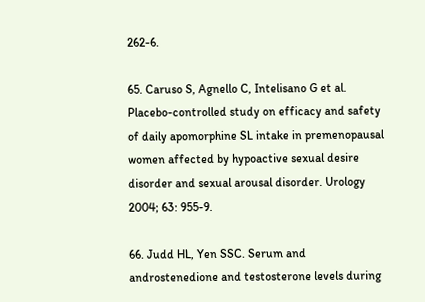262-6.

65. Caruso S, Agnello C, Intelisano G et al. Placebo-controlled study on efficacy and safety of daily apomorphine SL intake in premenopausal women affected by hypoactive sexual desire disorder and sexual arousal disorder. Urology 2004; 63: 955-9.

66. Judd HL, Yen SSC. Serum and androstenedione and testosterone levels during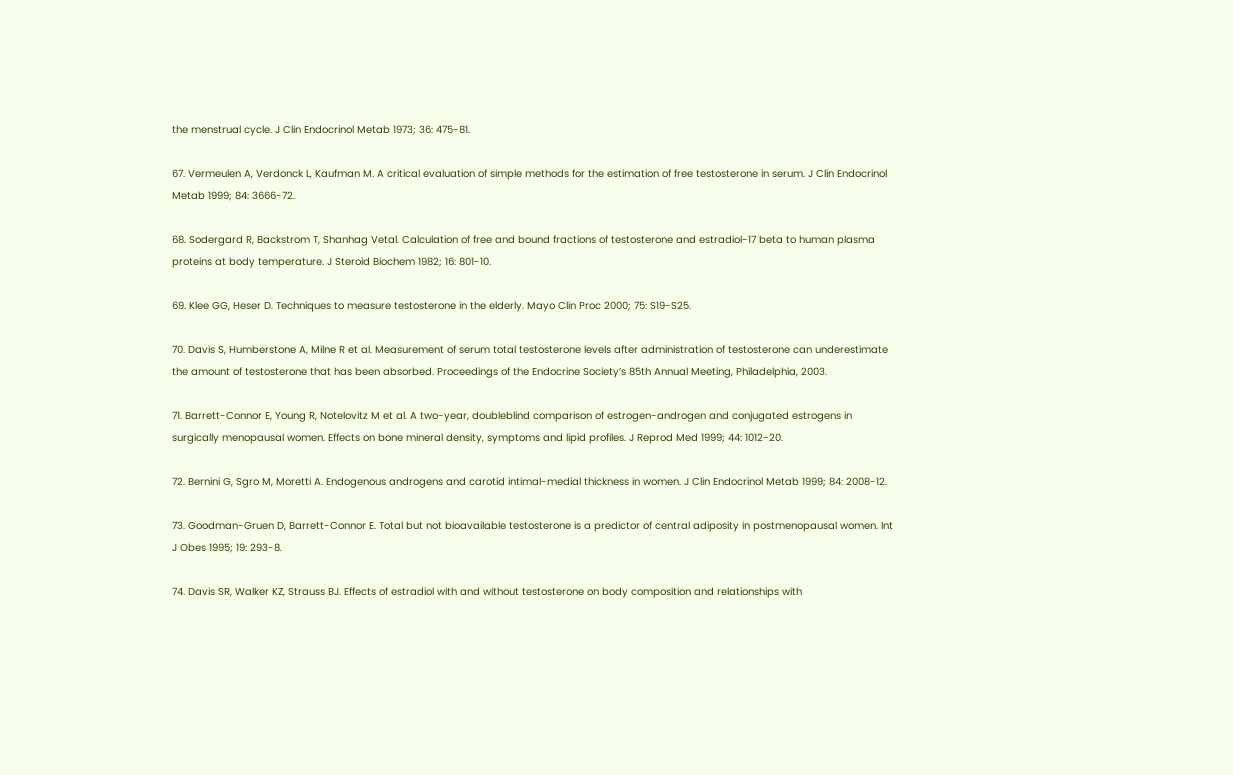the menstrual cycle. J Clin Endocrinol Metab 1973; 36: 475-81.

67. Vermeulen A, Verdonck L, Kaufman M. A critical evaluation of simple methods for the estimation of free testosterone in serum. J Clin Endocrinol Metab 1999; 84: 3666-72.

68. Sodergard R, Backstrom T, Shanhag Vetal. Calculation of free and bound fractions of testosterone and estradiol-17 beta to human plasma proteins at body temperature. J Steroid Biochem 1982; 16: 801-10.

69. Klee GG, Heser D. Techniques to measure testosterone in the elderly. Mayo Clin Proc 2000; 75: S19-S25.

70. Davis S, Humberstone A, Milne R et al. Measurement of serum total testosterone levels after administration of testosterone can underestimate the amount of testosterone that has been absorbed. Proceedings of the Endocrine Society’s 85th Annual Meeting, Philadelphia, 2003.

71. Barrett-Connor E, Young R, Notelovitz M et al. A two-year, doubleblind comparison of estrogen-androgen and conjugated estrogens in surgically menopausal women. Effects on bone mineral density, symptoms and lipid profiles. J Reprod Med 1999; 44: 1012-20.

72. Bernini G, Sgro M, Moretti A. Endogenous androgens and carotid intimal-medial thickness in women. J Clin Endocrinol Metab 1999; 84: 2008-12.

73. Goodman-Gruen D, Barrett-Connor E. Total but not bioavailable testosterone is a predictor of central adiposity in postmenopausal women. Int J Obes 1995; 19: 293-8.

74. Davis SR, Walker KZ, Strauss BJ. Effects of estradiol with and without testosterone on body composition and relationships with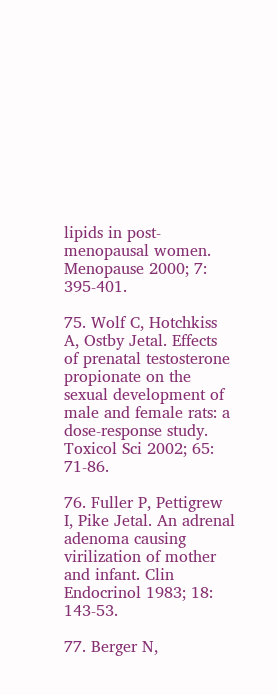lipids in post-menopausal women. Menopause 2000; 7: 395-401.

75. Wolf C, Hotchkiss A, Ostby Jetal. Effects of prenatal testosterone propionate on the sexual development of male and female rats: a dose-response study. Toxicol Sci 2002; 65: 71-86.

76. Fuller P, Pettigrew I, Pike Jetal. An adrenal adenoma causing virilization of mother and infant. Clin Endocrinol 1983; 18: 143-53.

77. Berger N,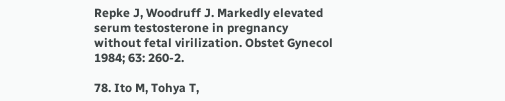Repke J, Woodruff J. Markedly elevated serum testosterone in pregnancy without fetal virilization. Obstet Gynecol 1984; 63: 260-2.

78. Ito M, Tohya T,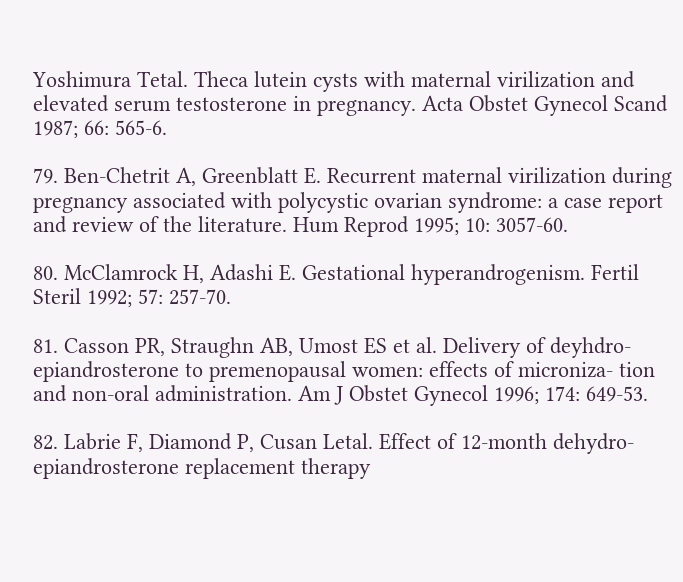Yoshimura Tetal. Theca lutein cysts with maternal virilization and elevated serum testosterone in pregnancy. Acta Obstet Gynecol Scand 1987; 66: 565-6.

79. Ben-Chetrit A, Greenblatt E. Recurrent maternal virilization during pregnancy associated with polycystic ovarian syndrome: a case report and review of the literature. Hum Reprod 1995; 10: 3057-60.

80. McClamrock H, Adashi E. Gestational hyperandrogenism. Fertil Steril 1992; 57: 257-70.

81. Casson PR, Straughn AB, Umost ES et al. Delivery of deyhdro- epiandrosterone to premenopausal women: effects of microniza- tion and non-oral administration. Am J Obstet Gynecol 1996; 174: 649-53.

82. Labrie F, Diamond P, Cusan Letal. Effect of 12-month dehydro- epiandrosterone replacement therapy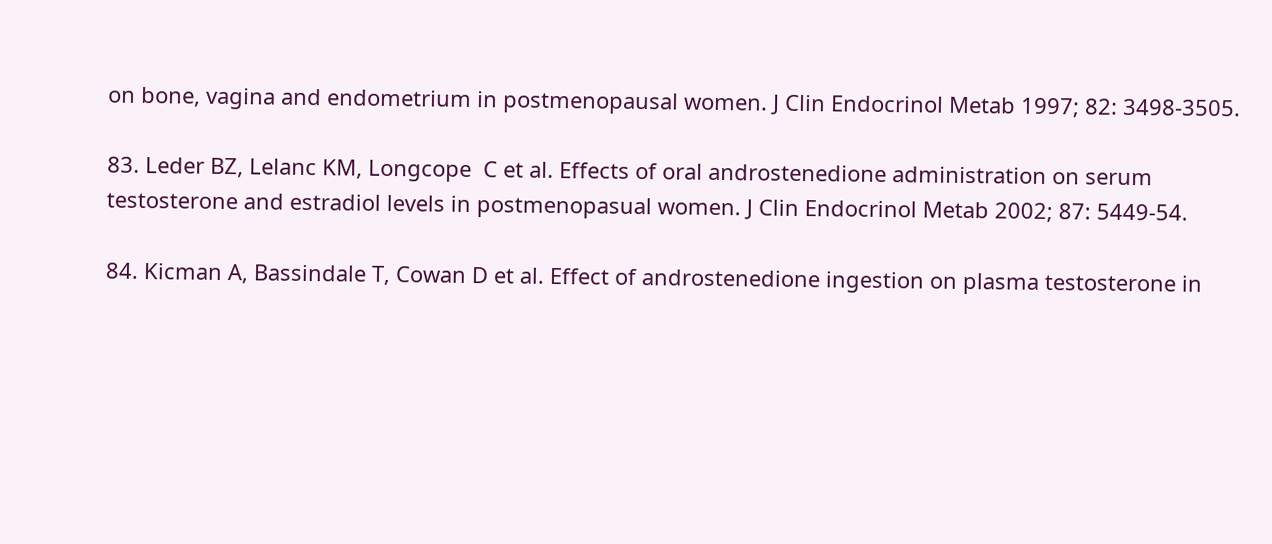on bone, vagina and endometrium in postmenopausal women. J Clin Endocrinol Metab 1997; 82: 3498-3505.

83. Leder BZ, Lelanc KM, Longcope  C et al. Effects of oral androstenedione administration on serum testosterone and estradiol levels in postmenopasual women. J Clin Endocrinol Metab 2002; 87: 5449-54.

84. Kicman A, Bassindale T, Cowan D et al. Effect of androstenedione ingestion on plasma testosterone in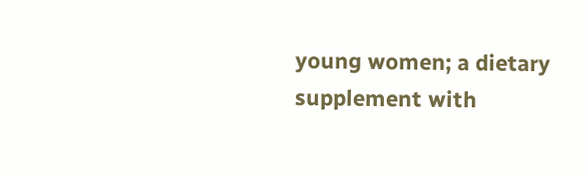young women; a dietary supplement with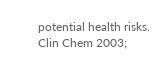potential health risks. Clin Chem 2003;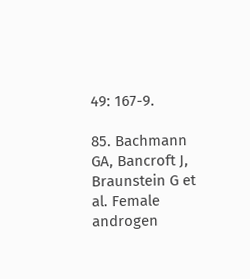49: 167-9.

85. Bachmann GA, Bancroft J, Braunstein G et al. Female androgen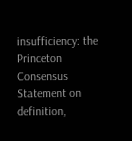insufficiency: the Princeton Consensus Statement on definition,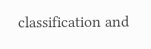classification and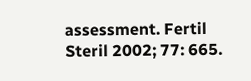assessment. Fertil Steril 2002; 77: 665.